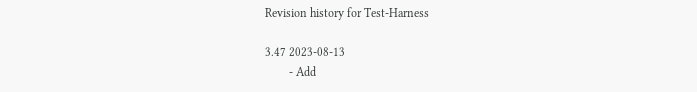Revision history for Test-Harness

3.47 2023-08-13
        - Add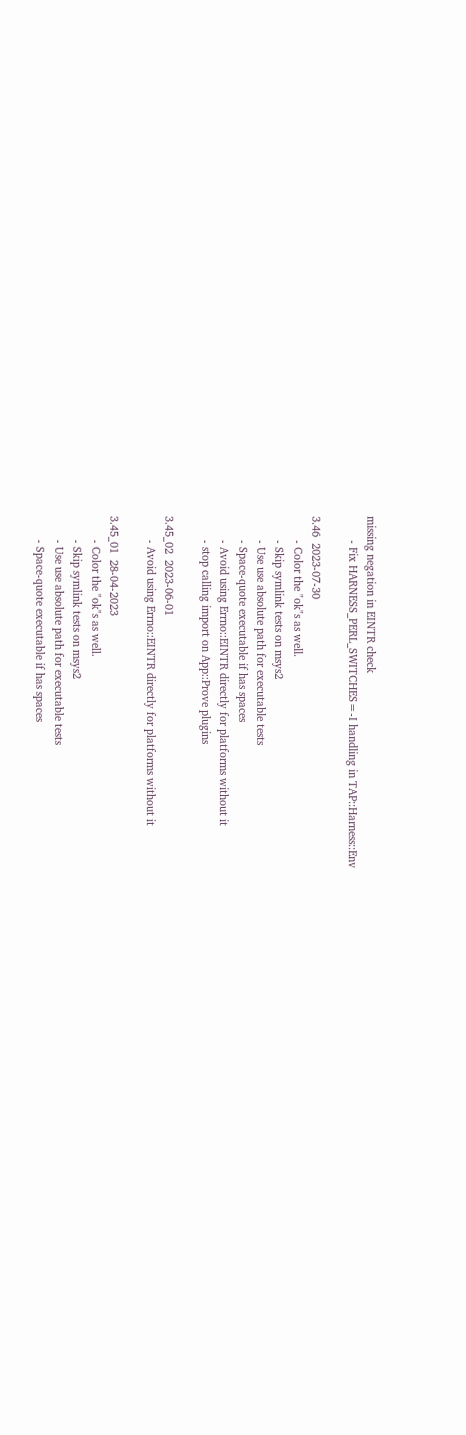missing negation in EINTR check
        - Fix HARNESS_PERL_SWITCHES=-I handling in TAP::Harness::Env

3.46  2023-07-30
        - Color the "ok"s as well.
        - Skip symlink tests on msys2
        - Use use absolute path for executable tests
        - Space-quote executable if has spaces
        - Avoid using Errno::EINTR directly for platforms without it
        - stop calling import on App::Prove plugins

3.45_02  2023-06-01
        - Avoid using Errno::EINTR directly for platforms without it

3.45_01  28-04-2023
        - Color the "ok"s as well.
        - Skip symlink tests on msys2
        - Use use absolute path for executable tests
        - Space-quote executable if has spaces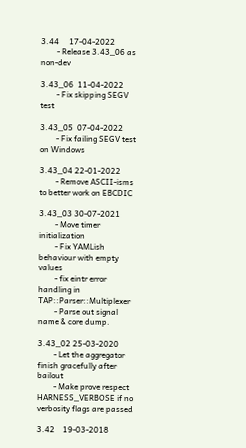3.44     17-04-2022
        - Release 3.43_06 as non-dev

3.43_06  11-04-2022
        - Fix skipping SEGV test

3.43_05  07-04-2022
        - Fix failing SEGV test on Windows

3.43_04 22-01-2022
        - Remove ASCII-isms to better work on EBCDIC

3.43_03 30-07-2021
        - Move timer initialization
        - Fix YAMLish behaviour with empty values
        - fix eintr error handling in TAP::Parser::Multiplexer
        - Parse out signal name & core dump.

3.43_02 25-03-2020
        - Let the aggregator finish gracefully after bailout
        - Make prove respect HARNESS_VERBOSE if no verbosity flags are passed

3.42    19-03-2018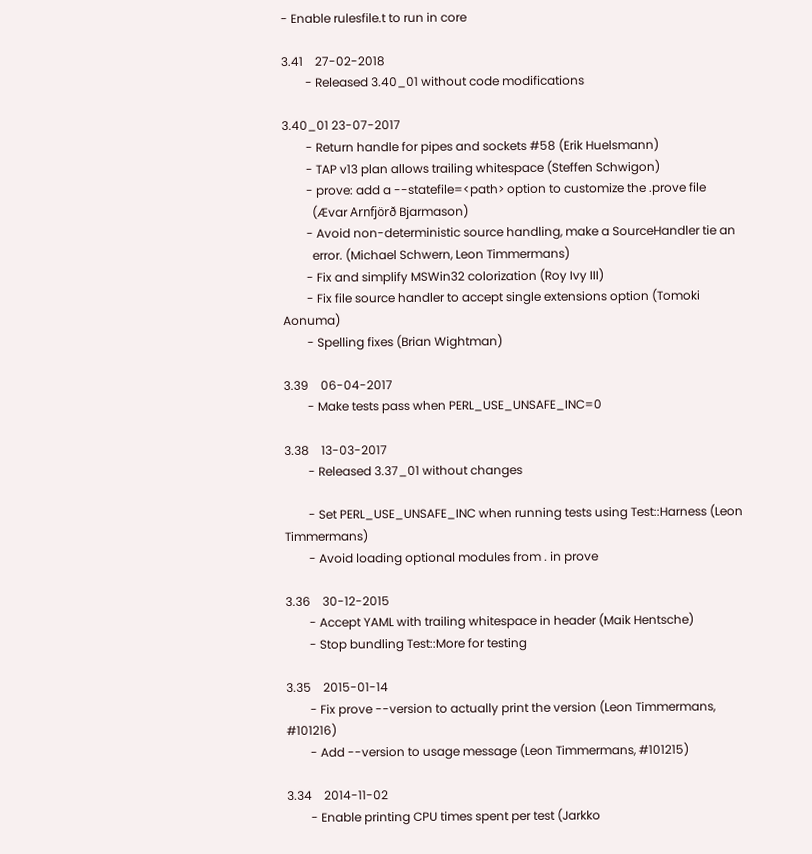- Enable rulesfile.t to run in core

3.41    27-02-2018
        - Released 3.40_01 without code modifications

3.40_01 23-07-2017
        - Return handle for pipes and sockets #58 (Erik Huelsmann)
        - TAP v13 plan allows trailing whitespace (Steffen Schwigon)
        - prove: add a --statefile=<path> option to customize the .prove file
          (Ævar Arnfjörð Bjarmason)
        - Avoid non-deterministic source handling, make a SourceHandler tie an
          error. (Michael Schwern, Leon Timmermans)
        - Fix and simplify MSWin32 colorization (Roy Ivy III)
        - Fix file source handler to accept single extensions option (Tomoki Aonuma)
        - Spelling fixes (Brian Wightman)

3.39    06-04-2017
        - Make tests pass when PERL_USE_UNSAFE_INC=0

3.38    13-03-2017
        - Released 3.37_01 without changes

        - Set PERL_USE_UNSAFE_INC when running tests using Test::Harness (Leon Timmermans)
        - Avoid loading optional modules from . in prove

3.36    30-12-2015
        - Accept YAML with trailing whitespace in header (Maik Hentsche)
        - Stop bundling Test::More for testing

3.35    2015-01-14
        - Fix prove --version to actually print the version (Leon Timmermans, #101216)
        - Add --version to usage message (Leon Timmermans, #101215)

3.34    2014-11-02
        - Enable printing CPU times spent per test (Jarkko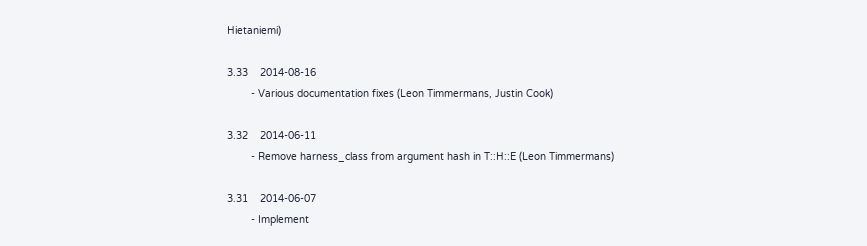Hietaniemi)

3.33    2014-08-16
        - Various documentation fixes (Leon Timmermans, Justin Cook)

3.32    2014-06-11
        - Remove harness_class from argument hash in T::H::E (Leon Timmermans)

3.31    2014-06-07
        - Implement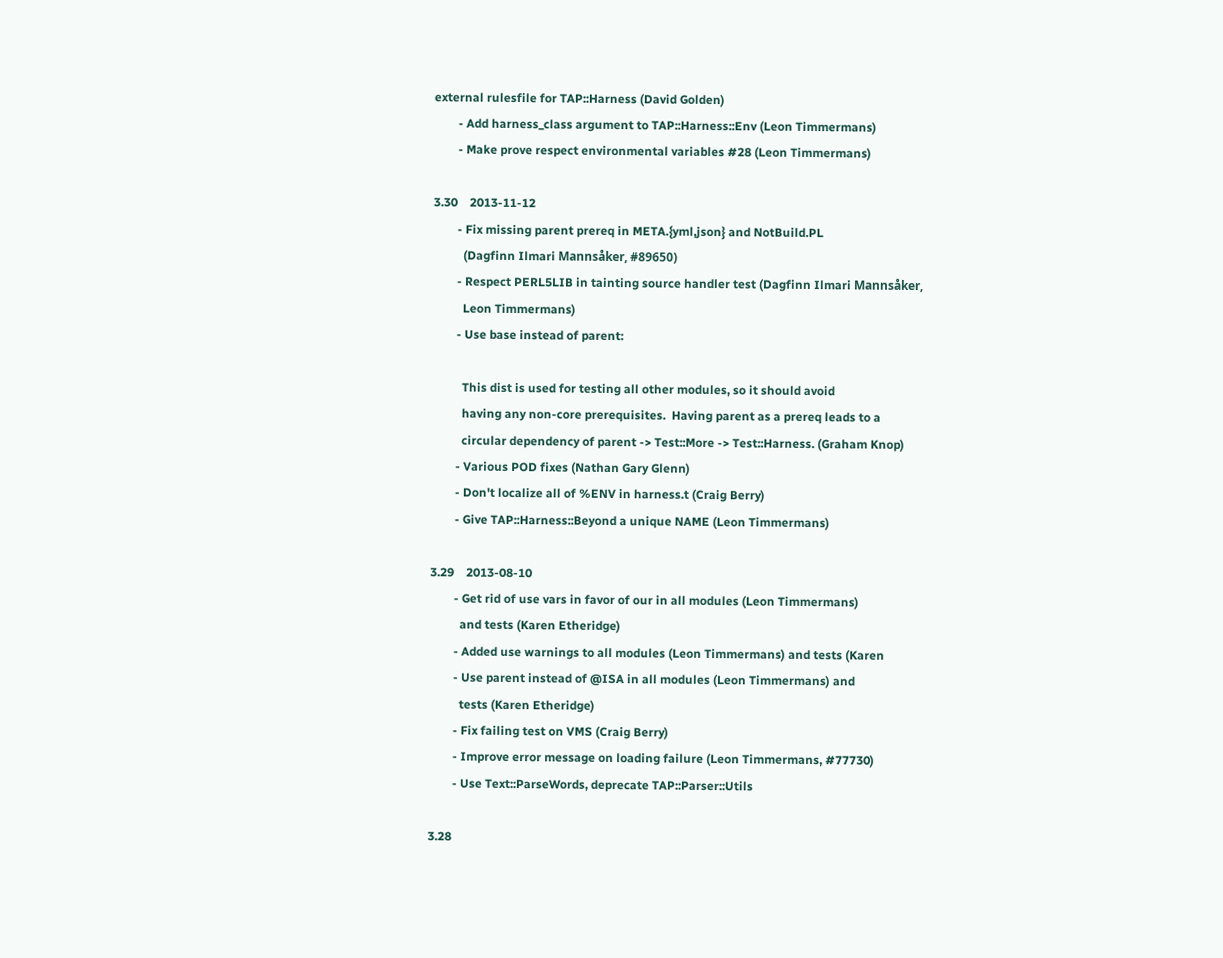external rulesfile for TAP::Harness (David Golden)
        - Add harness_class argument to TAP::Harness::Env (Leon Timmermans)
        - Make prove respect environmental variables #28 (Leon Timmermans)

3.30    2013-11-12
        - Fix missing parent prereq in META.{yml,json} and NotBuild.PL
          (Dagfinn Ilmari Mannsåker, #89650)
        - Respect PERL5LIB in tainting source handler test (Dagfinn Ilmari Mannsåker,
          Leon Timmermans)
        - Use base instead of parent:

          This dist is used for testing all other modules, so it should avoid
          having any non-core prerequisites.  Having parent as a prereq leads to a
          circular dependency of parent -> Test::More -> Test::Harness. (Graham Knop)
        - Various POD fixes (Nathan Gary Glenn)
        - Don't localize all of %ENV in harness.t (Craig Berry)
        - Give TAP::Harness::Beyond a unique NAME (Leon Timmermans)

3.29    2013-08-10
        - Get rid of use vars in favor of our in all modules (Leon Timmermans)
          and tests (Karen Etheridge)
        - Added use warnings to all modules (Leon Timmermans) and tests (Karen
        - Use parent instead of @ISA in all modules (Leon Timmermans) and
          tests (Karen Etheridge)
        - Fix failing test on VMS (Craig Berry)
        - Improve error message on loading failure (Leon Timmermans, #77730)
        - Use Text::ParseWords, deprecate TAP::Parser::Utils

3.28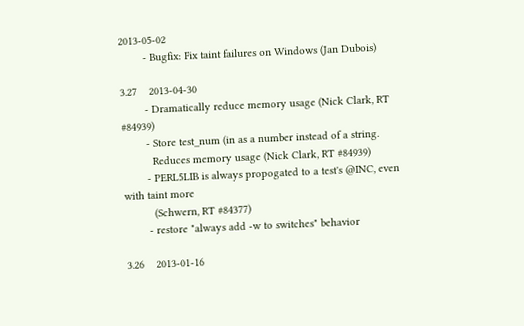2013-05-02
        - Bugfix: Fix taint failures on Windows (Jan Dubois)

3.27    2013-04-30
        - Dramatically reduce memory usage (Nick Clark, RT #84939)
        - Store test_num (in as a number instead of a string.
          Reduces memory usage (Nick Clark, RT #84939)
        - PERL5LIB is always propogated to a test's @INC, even with taint more
          (Schwern, RT #84377)
        - restore "always add -w to switches" behavior

3.26    2013-01-16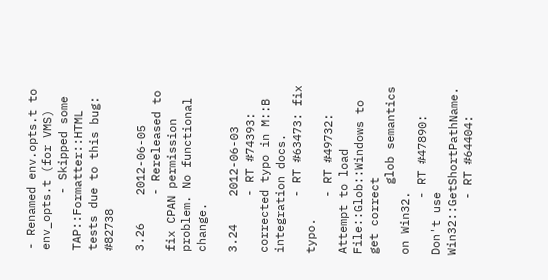- Renamed env.opts.t to env_opts.t (for VMS)
        - Skipped some TAP::Formatter::HTML tests due to this bug: #82738

3.26    2012-06-05
        - Rereleased to fix CPAN permission problem. No functional change.

3.24    2012-06-03
        - RT #74393: corrected typo in M::B integration docs.
        - RT #63473: fix typo.
        - RT #49732: Attempt to load File::Glob::Windows to get correct
          glob semantics on Win32.
        - RT #47890: Don't use Win32::GetShortPathName.
        - RT #64404: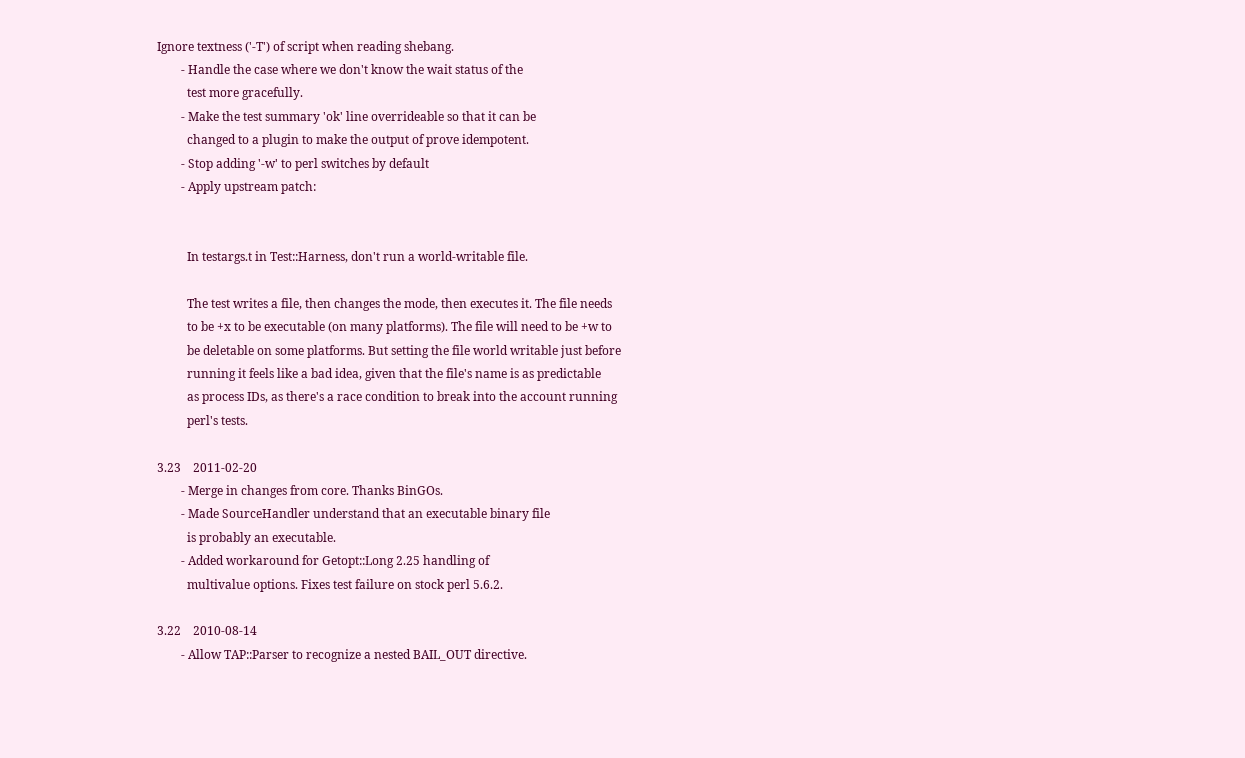Ignore textness ('-T') of script when reading shebang.
        - Handle the case where we don't know the wait status of the
          test more gracefully.
        - Make the test summary 'ok' line overrideable so that it can be
          changed to a plugin to make the output of prove idempotent.
        - Stop adding '-w' to perl switches by default
        - Apply upstream patch:


          In testargs.t in Test::Harness, don't run a world-writable file.

          The test writes a file, then changes the mode, then executes it. The file needs
          to be +x to be executable (on many platforms). The file will need to be +w to
          be deletable on some platforms. But setting the file world writable just before
          running it feels like a bad idea, given that the file's name is as predictable
          as process IDs, as there's a race condition to break into the account running
          perl's tests.

3.23    2011-02-20
        - Merge in changes from core. Thanks BinGOs.
        - Made SourceHandler understand that an executable binary file
          is probably an executable.
        - Added workaround for Getopt::Long 2.25 handling of
          multivalue options. Fixes test failure on stock perl 5.6.2.

3.22    2010-08-14
        - Allow TAP::Parser to recognize a nested BAIL_OUT directive.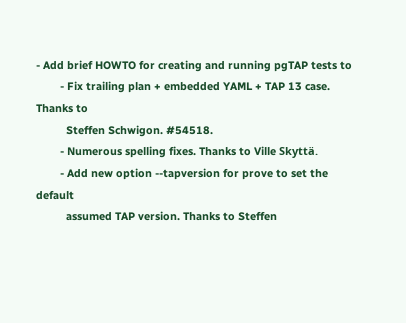- Add brief HOWTO for creating and running pgTAP tests to
        - Fix trailing plan + embedded YAML + TAP 13 case. Thanks to
          Steffen Schwigon. #54518.
        - Numerous spelling fixes. Thanks to Ville Skyttä.
        - Add new option --tapversion for prove to set the default
          assumed TAP version. Thanks to Steffen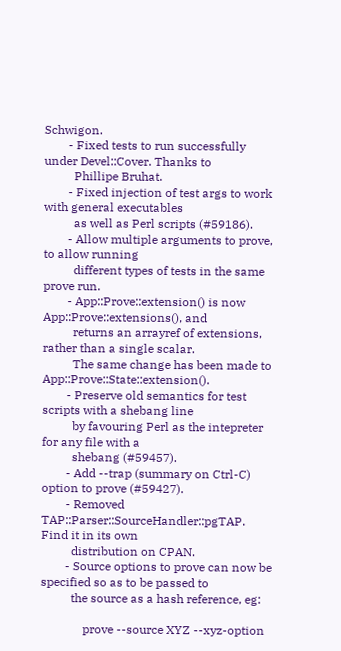Schwigon.
        - Fixed tests to run successfully under Devel::Cover. Thanks to
          Phillipe Bruhat.
        - Fixed injection of test args to work with general executables
          as well as Perl scripts (#59186).
        - Allow multiple arguments to prove, to allow running
          different types of tests in the same prove run.
        - App::Prove::extension() is now App::Prove::extensions(), and
          returns an arrayref of extensions, rather than a single scalar.
          The same change has been made to App::Prove::State::extension().
        - Preserve old semantics for test scripts with a shebang line
          by favouring Perl as the intepreter for any file with a
          shebang (#59457).
        - Add --trap (summary on Ctrl-C) option to prove (#59427).
        - Removed TAP::Parser::SourceHandler::pgTAP. Find it in its own
          distribution on CPAN.
        - Source options to prove can now be specified so as to be passed to
          the source as a hash reference, eg:

              prove --source XYZ --xyz-option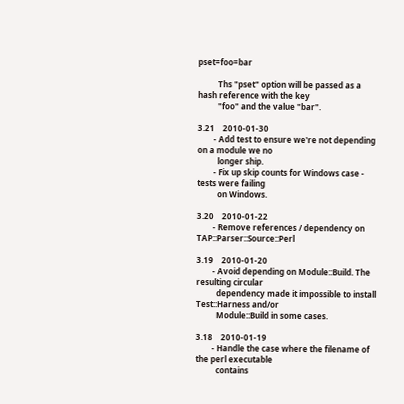pset=foo=bar

          Ths "pset" option will be passed as a hash reference with the key
          "foo" and the value "bar".

3.21    2010-01-30
        - Add test to ensure we're not depending on a module we no
          longer ship.
        - Fix up skip counts for Windows case - tests were failing
          on Windows.

3.20    2010-01-22
        - Remove references / dependency on TAP::Parser::Source::Perl

3.19    2010-01-20
        - Avoid depending on Module::Build. The resulting circular
          dependency made it impossible to install Test::Harness and/or
          Module::Build in some cases.

3.18    2010-01-19
        - Handle the case where the filename of the perl executable
          contains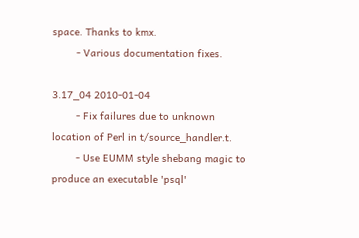space. Thanks to kmx.
        - Various documentation fixes.

3.17_04 2010-01-04
        - Fix failures due to unknown location of Perl in t/source_handler.t.
        - Use EUMM style shebang magic to produce an executable 'psql'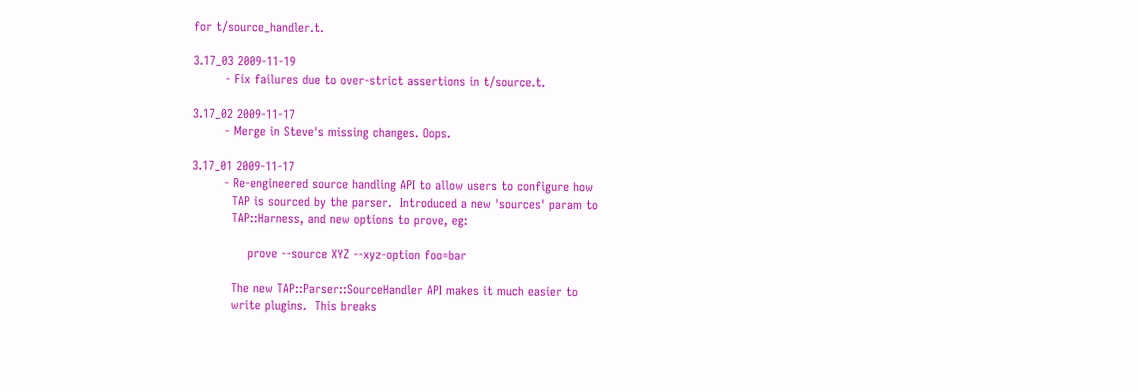for t/source_handler.t.

3.17_03 2009-11-19
        - Fix failures due to over-strict assertions in t/source.t.

3.17_02 2009-11-17
        - Merge in Steve's missing changes. Oops.

3.17_01 2009-11-17
        - Re-engineered source handling API to allow users to configure how
          TAP is sourced by the parser.  Introduced a new 'sources' param to
          TAP::Harness, and new options to prove, eg:

              prove --source XYZ --xyz-option foo=bar

          The new TAP::Parser::SourceHandler API makes it much easier to
          write plugins.  This breaks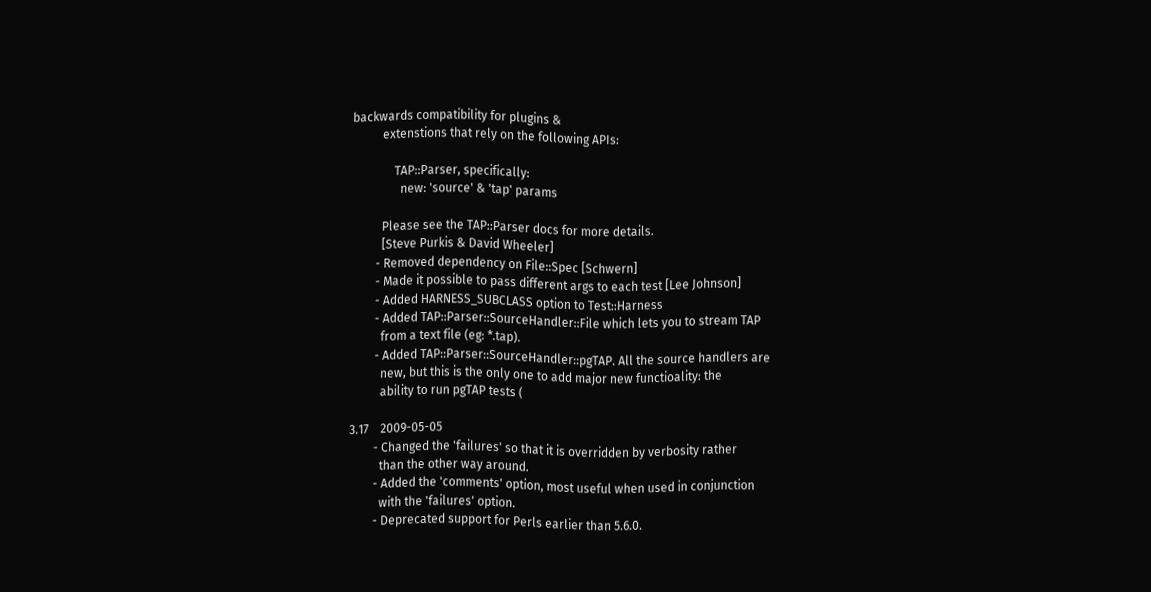backwards compatibility for plugins &
          extenstions that rely on the following APIs:

              TAP::Parser, specifically:
                new: 'source' & 'tap' params

          Please see the TAP::Parser docs for more details.
          [Steve Purkis & David Wheeler]
        - Removed dependency on File::Spec [Schwern]
        - Made it possible to pass different args to each test [Lee Johnson]
        - Added HARNESS_SUBCLASS option to Test::Harness
        - Added TAP::Parser::SourceHandler::File which lets you to stream TAP
          from a text file (eg: *.tap).
        - Added TAP::Parser::SourceHandler::pgTAP. All the source handlers are
          new, but this is the only one to add major new functioality: the
          ability to run pgTAP tests (

3.17    2009-05-05
        - Changed the 'failures' so that it is overridden by verbosity rather
          than the other way around.
        - Added the 'comments' option, most useful when used in conjunction
          with the 'failures' option.
        - Deprecated support for Perls earlier than 5.6.0.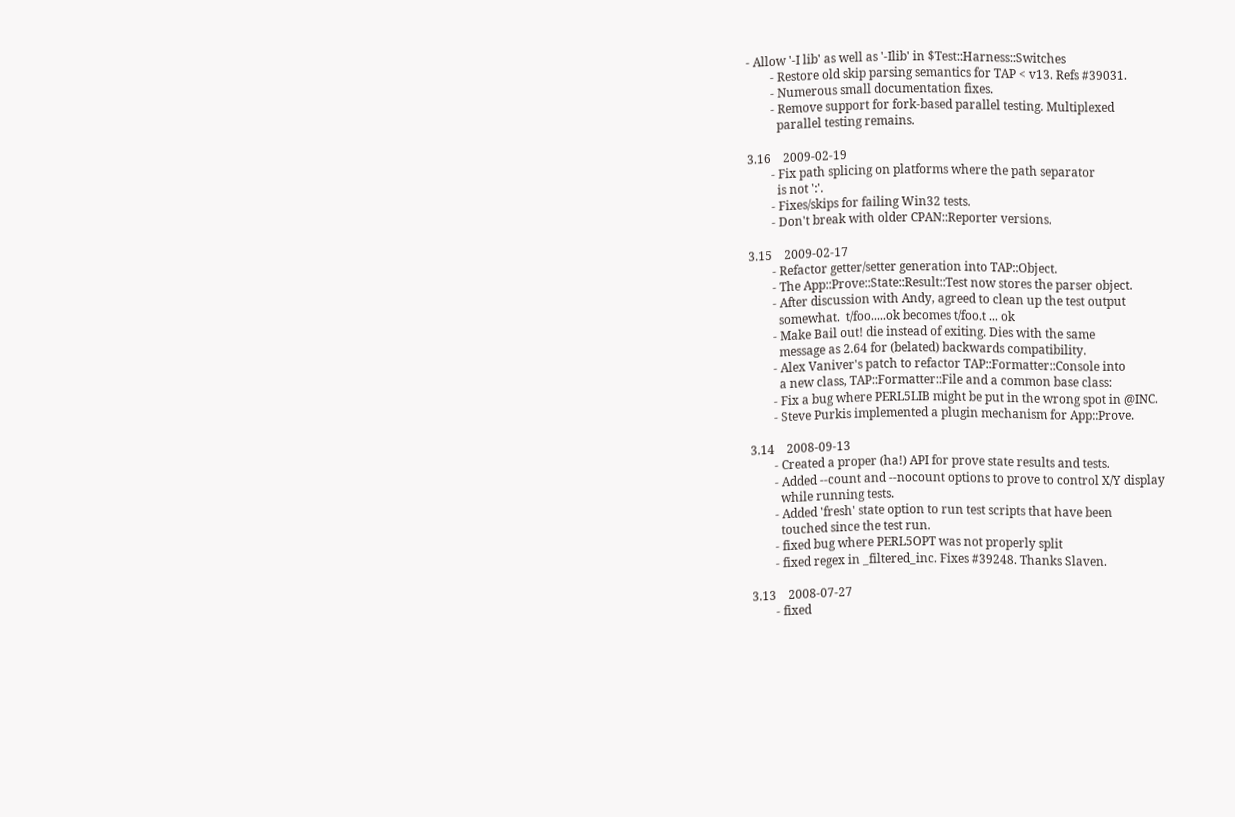- Allow '-I lib' as well as '-Ilib' in $Test::Harness::Switches
        - Restore old skip parsing semantics for TAP < v13. Refs #39031.
        - Numerous small documentation fixes.
        - Remove support for fork-based parallel testing. Multiplexed
          parallel testing remains.

3.16    2009-02-19
        - Fix path splicing on platforms where the path separator
          is not ':'.
        - Fixes/skips for failing Win32 tests.
        - Don't break with older CPAN::Reporter versions.

3.15    2009-02-17
        - Refactor getter/setter generation into TAP::Object.
        - The App::Prove::State::Result::Test now stores the parser object.
        - After discussion with Andy, agreed to clean up the test output
          somewhat.  t/foo.....ok becomes t/foo.t ... ok
        - Make Bail out! die instead of exiting. Dies with the same
          message as 2.64 for (belated) backwards compatibility.
        - Alex Vaniver's patch to refactor TAP::Formatter::Console into
          a new class, TAP::Formatter::File and a common base class:
        - Fix a bug where PERL5LIB might be put in the wrong spot in @INC.
        - Steve Purkis implemented a plugin mechanism for App::Prove.

3.14    2008-09-13
        - Created a proper (ha!) API for prove state results and tests.
        - Added --count and --nocount options to prove to control X/Y display
          while running tests.
        - Added 'fresh' state option to run test scripts that have been
          touched since the test run.
        - fixed bug where PERL5OPT was not properly split
        - fixed regex in _filtered_inc. Fixes #39248. Thanks Slaven.

3.13    2008-07-27
        - fixed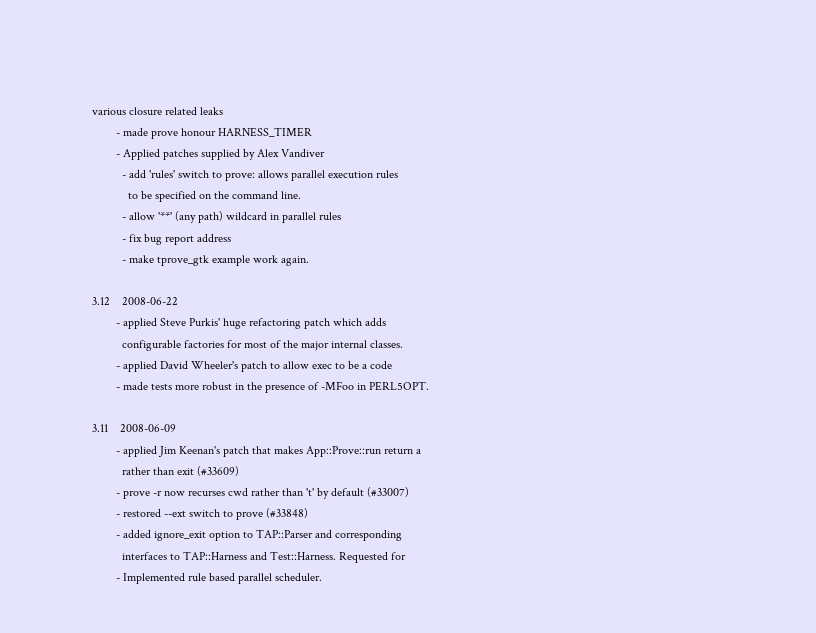various closure related leaks
        - made prove honour HARNESS_TIMER
        - Applied patches supplied by Alex Vandiver
          - add 'rules' switch to prove: allows parallel execution rules
            to be specified on the command line.
          - allow '**' (any path) wildcard in parallel rules
          - fix bug report address
          - make tprove_gtk example work again.

3.12    2008-06-22
        - applied Steve Purkis' huge refactoring patch which adds
          configurable factories for most of the major internal classes.
        - applied David Wheeler's patch to allow exec to be a code
        - made tests more robust in the presence of -MFoo in PERL5OPT.

3.11    2008-06-09
        - applied Jim Keenan's patch that makes App::Prove::run return a
          rather than exit (#33609)
        - prove -r now recurses cwd rather than 't' by default (#33007)
        - restored --ext switch to prove (#33848)
        - added ignore_exit option to TAP::Parser and corresponding
          interfaces to TAP::Harness and Test::Harness. Requested for
        - Implemented rule based parallel scheduler.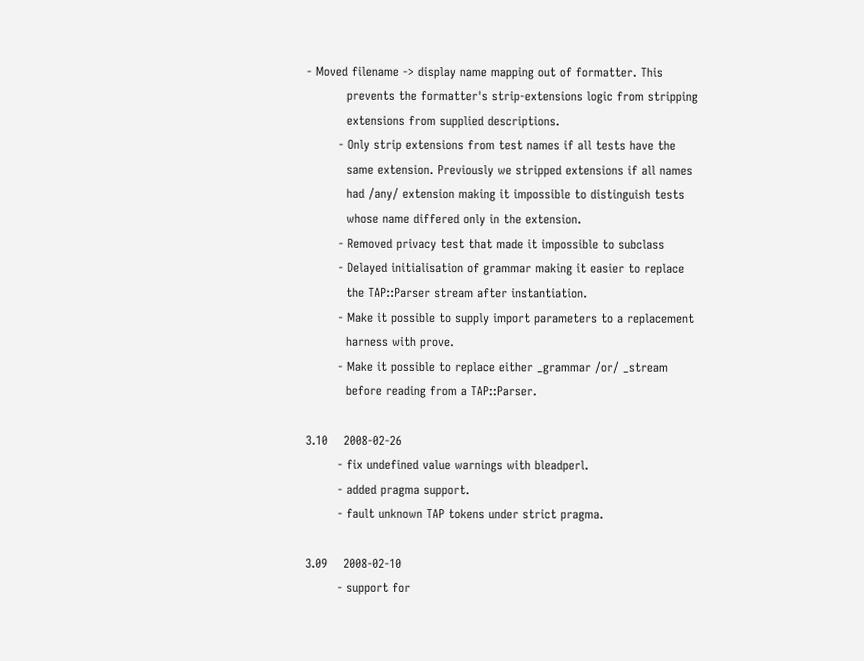- Moved filename -> display name mapping out of formatter. This
          prevents the formatter's strip-extensions logic from stripping
          extensions from supplied descriptions.
        - Only strip extensions from test names if all tests have the
          same extension. Previously we stripped extensions if all names
          had /any/ extension making it impossible to distinguish tests
          whose name differed only in the extension.
        - Removed privacy test that made it impossible to subclass
        - Delayed initialisation of grammar making it easier to replace
          the TAP::Parser stream after instantiation.
        - Make it possible to supply import parameters to a replacement
          harness with prove.
        - Make it possible to replace either _grammar /or/ _stream
          before reading from a TAP::Parser.

3.10    2008-02-26
        - fix undefined value warnings with bleadperl.
        - added pragma support.
        - fault unknown TAP tokens under strict pragma.

3.09    2008-02-10
        - support for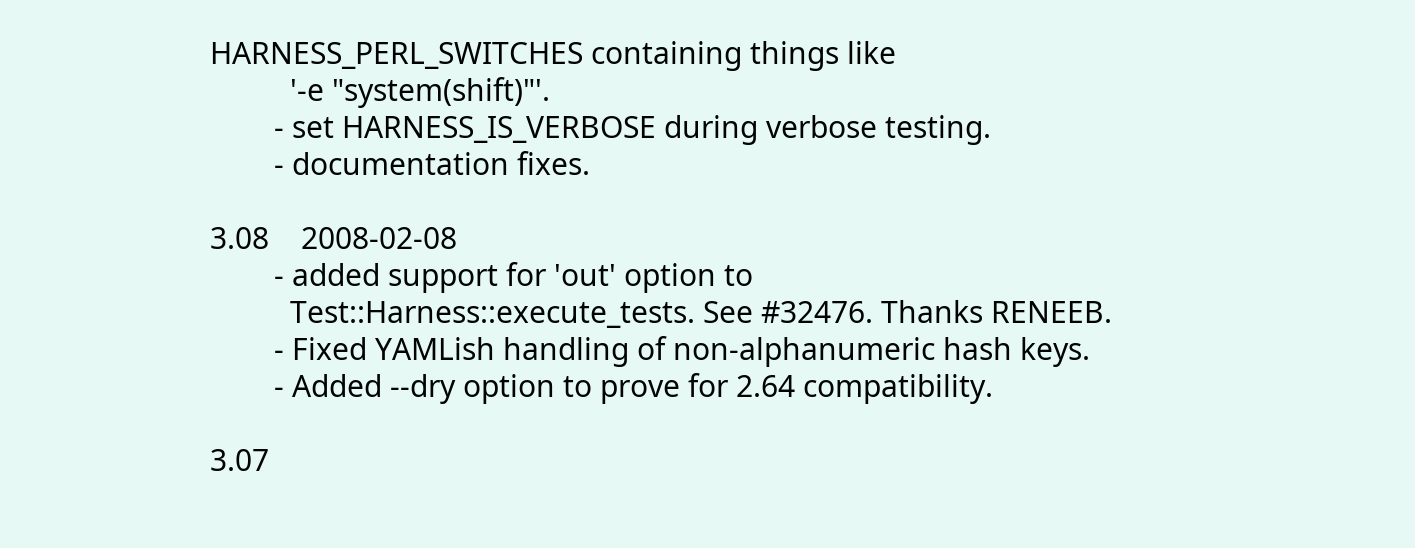HARNESS_PERL_SWITCHES containing things like
          '-e "system(shift)"'.
        - set HARNESS_IS_VERBOSE during verbose testing.
        - documentation fixes.

3.08    2008-02-08
        - added support for 'out' option to
          Test::Harness::execute_tests. See #32476. Thanks RENEEB.
        - Fixed YAMLish handling of non-alphanumeric hash keys.
        - Added --dry option to prove for 2.64 compatibility.

3.07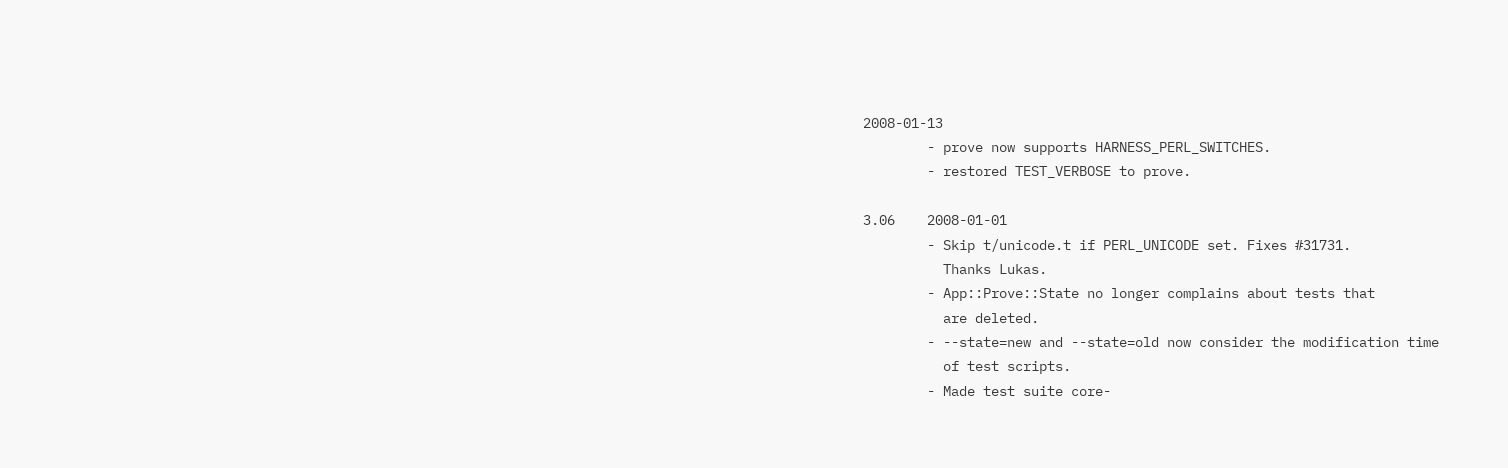2008-01-13
        - prove now supports HARNESS_PERL_SWITCHES.
        - restored TEST_VERBOSE to prove.

3.06    2008-01-01
        - Skip t/unicode.t if PERL_UNICODE set. Fixes #31731.
          Thanks Lukas.
        - App::Prove::State no longer complains about tests that
          are deleted.
        - --state=new and --state=old now consider the modification time
          of test scripts.
        - Made test suite core-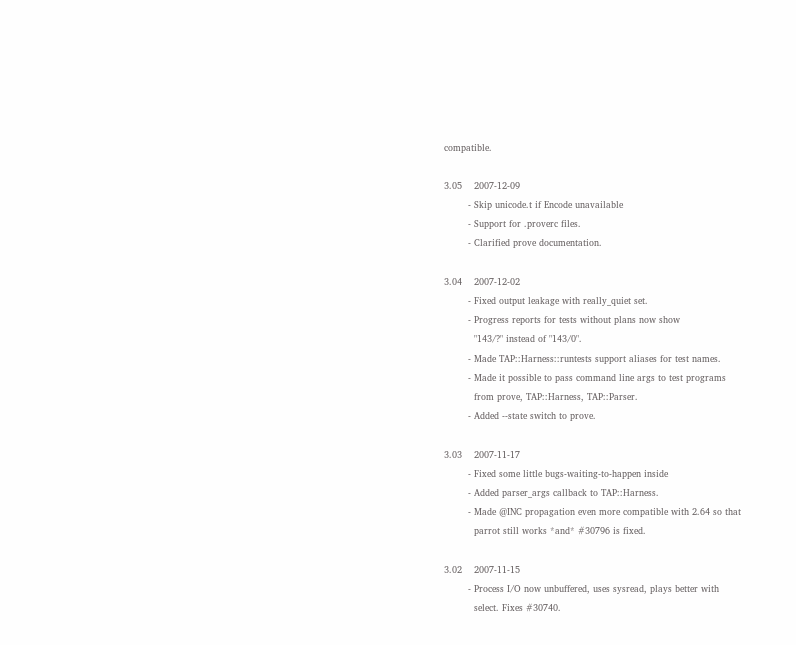compatible.

3.05    2007-12-09
        - Skip unicode.t if Encode unavailable
        - Support for .proverc files.
        - Clarified prove documentation.

3.04    2007-12-02
        - Fixed output leakage with really_quiet set.
        - Progress reports for tests without plans now show
          "143/?" instead of "143/0".
        - Made TAP::Harness::runtests support aliases for test names.
        - Made it possible to pass command line args to test programs
          from prove, TAP::Harness, TAP::Parser.
        - Added --state switch to prove.

3.03    2007-11-17
        - Fixed some little bugs-waiting-to-happen inside
        - Added parser_args callback to TAP::Harness.
        - Made @INC propagation even more compatible with 2.64 so that
          parrot still works *and* #30796 is fixed.

3.02    2007-11-15
        - Process I/O now unbuffered, uses sysread, plays better with
          select. Fixes #30740.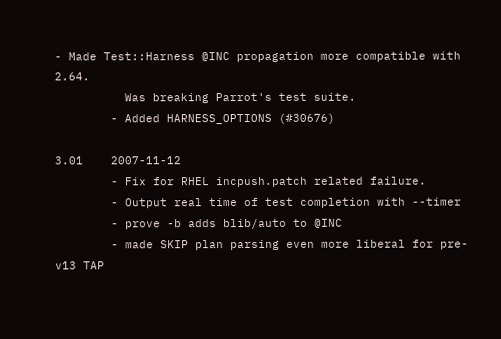- Made Test::Harness @INC propagation more compatible with 2.64.
          Was breaking Parrot's test suite.
        - Added HARNESS_OPTIONS (#30676)

3.01    2007-11-12
        - Fix for RHEL incpush.patch related failure.
        - Output real time of test completion with --timer
        - prove -b adds blib/auto to @INC
        - made SKIP plan parsing even more liberal for pre-v13 TAP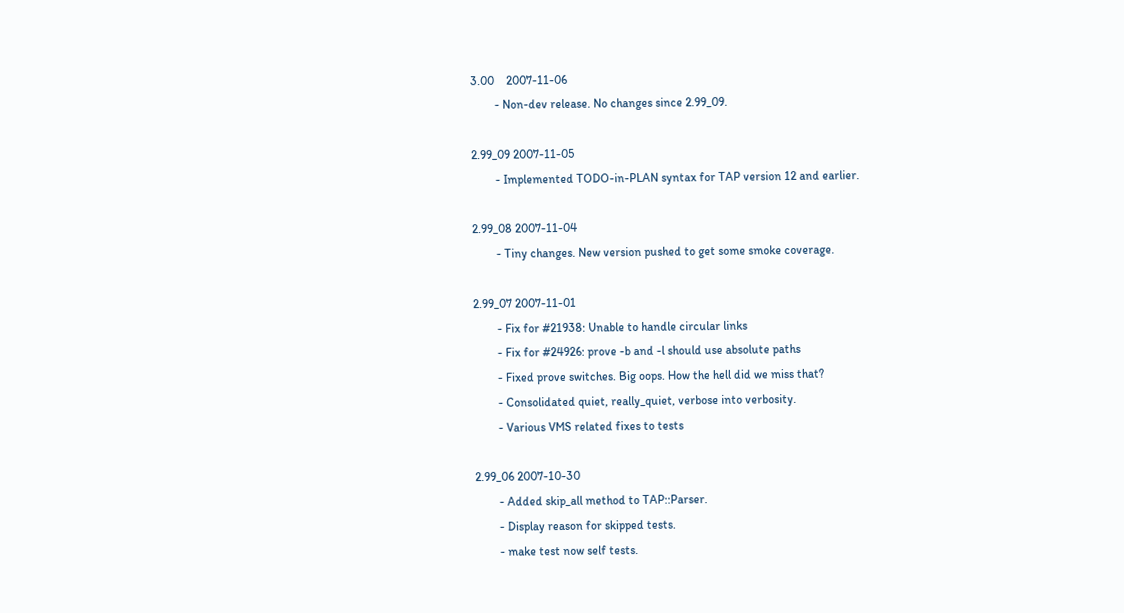3.00    2007-11-06
        - Non-dev release. No changes since 2.99_09.

2.99_09 2007-11-05
        - Implemented TODO-in-PLAN syntax for TAP version 12 and earlier.

2.99_08 2007-11-04
        - Tiny changes. New version pushed to get some smoke coverage.

2.99_07 2007-11-01
        - Fix for #21938: Unable to handle circular links
        - Fix for #24926: prove -b and -l should use absolute paths
        - Fixed prove switches. Big oops. How the hell did we miss that?
        - Consolidated quiet, really_quiet, verbose into verbosity.
        - Various VMS related fixes to tests

2.99_06 2007-10-30
        - Added skip_all method to TAP::Parser.
        - Display reason for skipped tests.
        - make test now self tests.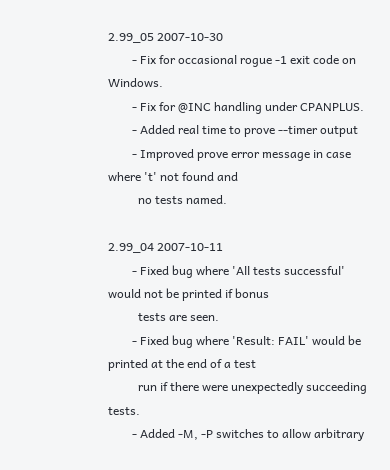2.99_05 2007-10-30
        - Fix for occasional rogue -1 exit code on Windows.
        - Fix for @INC handling under CPANPLUS.
        - Added real time to prove --timer output
        - Improved prove error message in case where 't' not found and
          no tests named.

2.99_04 2007-10-11
        - Fixed bug where 'All tests successful' would not be printed if bonus
          tests are seen.
        - Fixed bug where 'Result: FAIL' would be printed at the end of a test
          run if there were unexpectedly succeeding tests.
        - Added -M, -P switches to allow arbitrary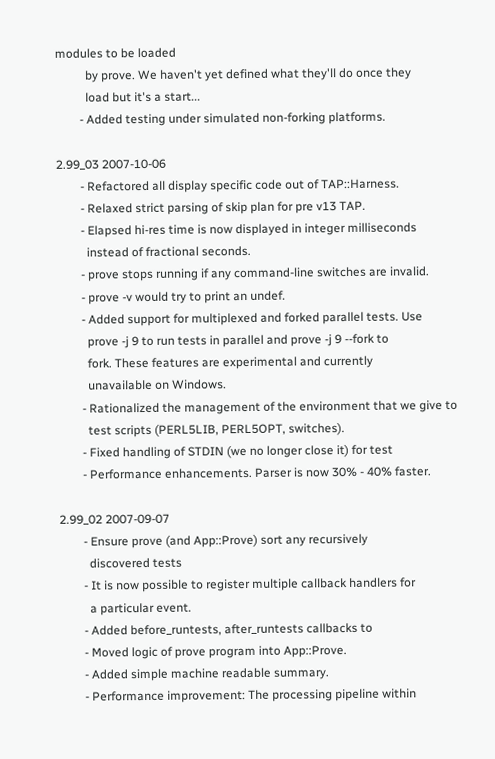modules to be loaded
          by prove. We haven't yet defined what they'll do once they
          load but it's a start...
        - Added testing under simulated non-forking platforms.

2.99_03 2007-10-06
        - Refactored all display specific code out of TAP::Harness.
        - Relaxed strict parsing of skip plan for pre v13 TAP.
        - Elapsed hi-res time is now displayed in integer milliseconds
          instead of fractional seconds.
        - prove stops running if any command-line switches are invalid.
        - prove -v would try to print an undef.
        - Added support for multiplexed and forked parallel tests. Use
          prove -j 9 to run tests in parallel and prove -j 9 --fork to
          fork. These features are experimental and currently
          unavailable on Windows.
        - Rationalized the management of the environment that we give to
          test scripts (PERL5LIB, PERL5OPT, switches).
        - Fixed handling of STDIN (we no longer close it) for test
        - Performance enhancements. Parser is now 30% - 40% faster.

2.99_02 2007-09-07
        - Ensure prove (and App::Prove) sort any recursively
          discovered tests
        - It is now possible to register multiple callback handlers for
          a particular event.
        - Added before_runtests, after_runtests callbacks to
        - Moved logic of prove program into App::Prove.
        - Added simple machine readable summary.
        - Performance improvement: The processing pipeline within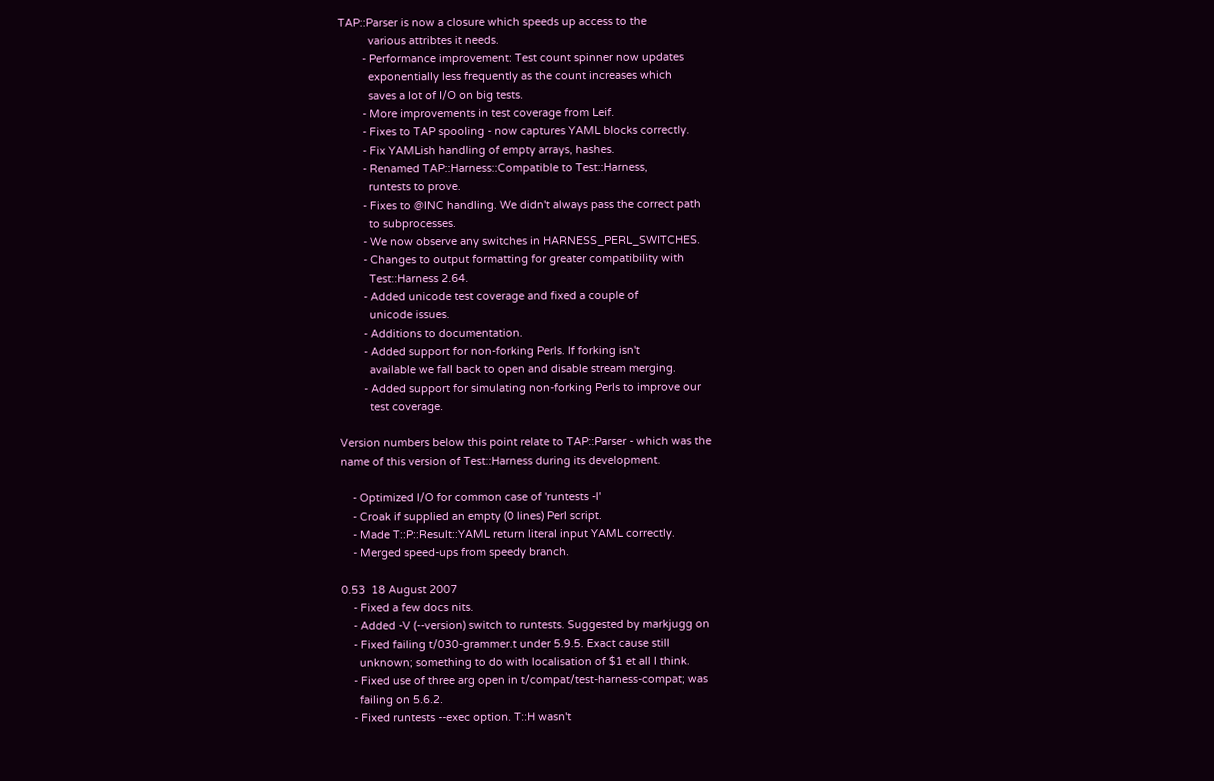TAP::Parser is now a closure which speeds up access to the
          various attribtes it needs.
        - Performance improvement: Test count spinner now updates
          exponentially less frequently as the count increases which
          saves a lot of I/O on big tests.
        - More improvements in test coverage from Leif.
        - Fixes to TAP spooling - now captures YAML blocks correctly.
        - Fix YAMLish handling of empty arrays, hashes.
        - Renamed TAP::Harness::Compatible to Test::Harness,
          runtests to prove.
        - Fixes to @INC handling. We didn't always pass the correct path
          to subprocesses.
        - We now observe any switches in HARNESS_PERL_SWITCHES.
        - Changes to output formatting for greater compatibility with
          Test::Harness 2.64.
        - Added unicode test coverage and fixed a couple of
          unicode issues.
        - Additions to documentation.
        - Added support for non-forking Perls. If forking isn't
          available we fall back to open and disable stream merging.
        - Added support for simulating non-forking Perls to improve our
          test coverage.

Version numbers below this point relate to TAP::Parser - which was the
name of this version of Test::Harness during its development.

    - Optimized I/O for common case of 'runtests -l'
    - Croak if supplied an empty (0 lines) Perl script.
    - Made T::P::Result::YAML return literal input YAML correctly.
    - Merged speed-ups from speedy branch.

0.53  18 August 2007
    - Fixed a few docs nits.
    - Added -V (--version) switch to runtests. Suggested by markjugg on
    - Fixed failing t/030-grammer.t under 5.9.5. Exact cause still
      unknown; something to do with localisation of $1 et all I think.
    - Fixed use of three arg open in t/compat/test-harness-compat; was
      failing on 5.6.2.
    - Fixed runtests --exec option. T::H wasn't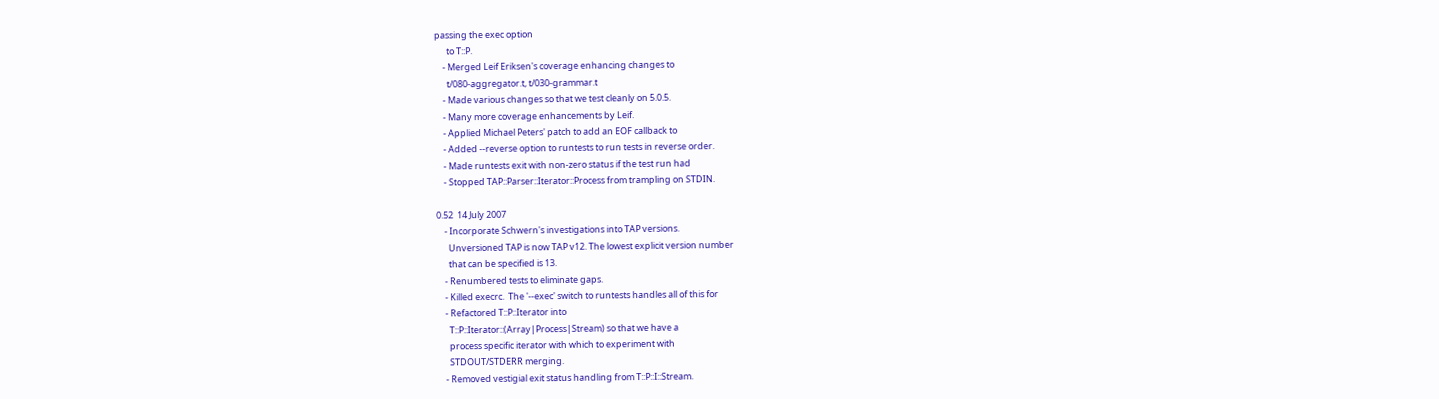passing the exec option
      to T::P.
    - Merged Leif Eriksen's coverage enhancing changes to
      t/080-aggregator.t, t/030-grammar.t
    - Made various changes so that we test cleanly on 5.0.5.
    - Many more coverage enhancements by Leif.
    - Applied Michael Peters' patch to add an EOF callback to
    - Added --reverse option to runtests to run tests in reverse order.
    - Made runtests exit with non-zero status if the test run had
    - Stopped TAP::Parser::Iterator::Process from trampling on STDIN.

0.52  14 July 2007
    - Incorporate Schwern's investigations into TAP versions.
      Unversioned TAP is now TAP v12. The lowest explicit version number
      that can be specified is 13.
    - Renumbered tests to eliminate gaps.
    - Killed execrc.  The '--exec' switch to runtests handles all of this for
    - Refactored T::P::Iterator into
      T::P::Iterator::(Array|Process|Stream) so that we have a
      process specific iterator with which to experiment with
      STDOUT/STDERR merging.
    - Removed vestigial exit status handling from T::P::I::Stream.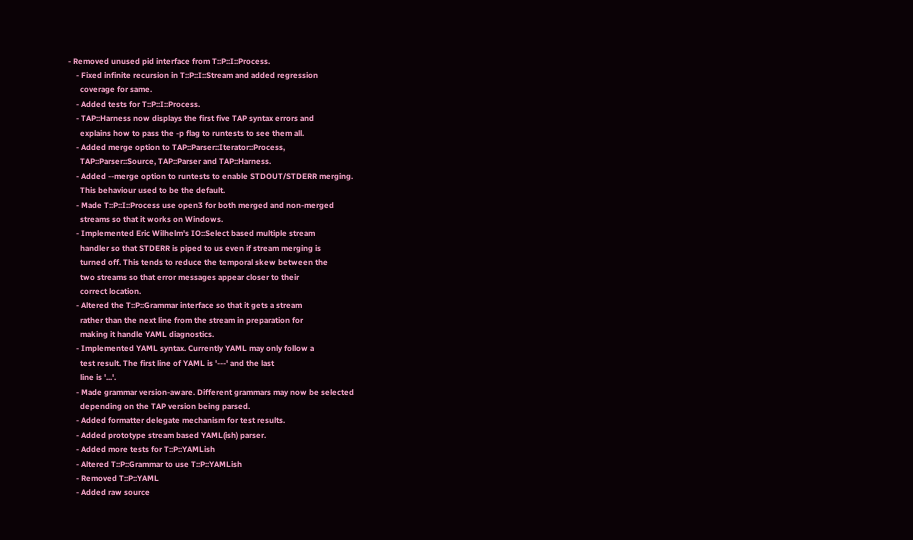- Removed unused pid interface from T::P::I::Process.
    - Fixed infinite recursion in T::P::I::Stream and added regression
      coverage for same.
    - Added tests for T::P::I::Process.
    - TAP::Harness now displays the first five TAP syntax errors and
      explains how to pass the -p flag to runtests to see them all.
    - Added merge option to TAP::Parser::Iterator::Process,
      TAP::Parser::Source, TAP::Parser and TAP::Harness.
    - Added --merge option to runtests to enable STDOUT/STDERR merging.
      This behaviour used to be the default.
    - Made T::P::I::Process use open3 for both merged and non-merged
      streams so that it works on Windows.
    - Implemented Eric Wilhelm's IO::Select based multiple stream
      handler so that STDERR is piped to us even if stream merging is
      turned off. This tends to reduce the temporal skew between the
      two streams so that error messages appear closer to their
      correct location.
    - Altered the T::P::Grammar interface so that it gets a stream
      rather than the next line from the stream in preparation for
      making it handle YAML diagnostics.
    - Implemented YAML syntax. Currently YAML may only follow a
      test result. The first line of YAML is '---' and the last
      line is '...'.
    - Made grammar version-aware. Different grammars may now be selected
      depending on the TAP version being parsed.
    - Added formatter delegate mechanism for test results.
    - Added prototype stream based YAML(ish) parser.
    - Added more tests for T::P::YAMLish
    - Altered T::P::Grammar to use T::P::YAMLish
    - Removed T::P::YAML
    - Added raw source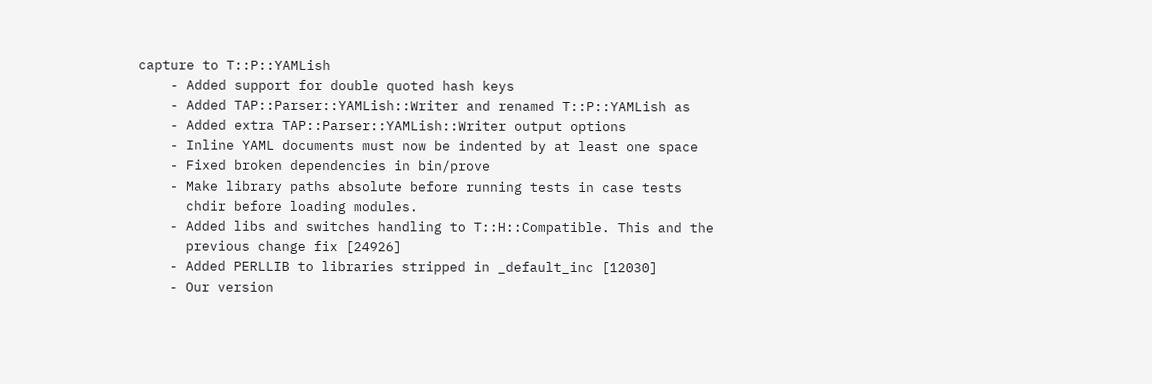capture to T::P::YAMLish
    - Added support for double quoted hash keys
    - Added TAP::Parser::YAMLish::Writer and renamed T::P::YAMLish as
    - Added extra TAP::Parser::YAMLish::Writer output options
    - Inline YAML documents must now be indented by at least one space
    - Fixed broken dependencies in bin/prove
    - Make library paths absolute before running tests in case tests
      chdir before loading modules.
    - Added libs and switches handling to T::H::Compatible. This and the
      previous change fix [24926]
    - Added PERLLIB to libraries stripped in _default_inc [12030]
    - Our version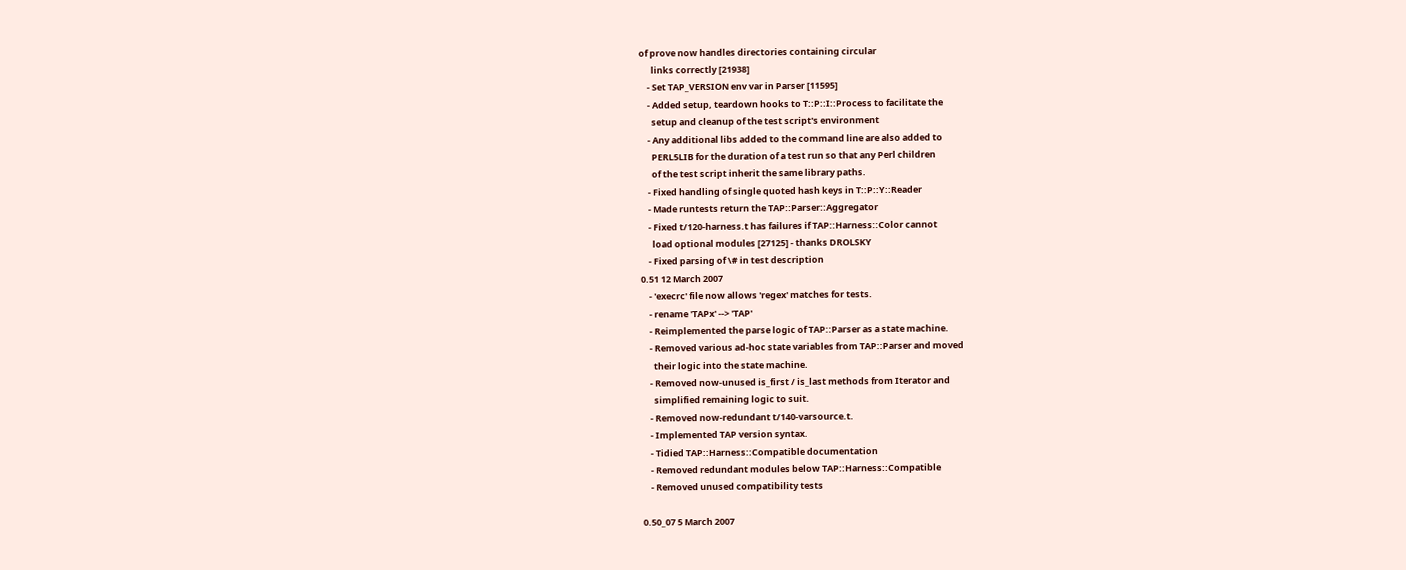of prove now handles directories containing circular
      links correctly [21938]
    - Set TAP_VERSION env var in Parser [11595]
    - Added setup, teardown hooks to T::P::I::Process to facilitate the
      setup and cleanup of the test script's environment
    - Any additional libs added to the command line are also added to
      PERL5LIB for the duration of a test run so that any Perl children
      of the test script inherit the same library paths.
    - Fixed handling of single quoted hash keys in T::P::Y::Reader
    - Made runtests return the TAP::Parser::Aggregator
    - Fixed t/120-harness.t has failures if TAP::Harness::Color cannot
      load optional modules [27125] - thanks DROLSKY
    - Fixed parsing of \# in test description
0.51 12 March 2007
    - 'execrc' file now allows 'regex' matches for tests.
    - rename 'TAPx' --> 'TAP'
    - Reimplemented the parse logic of TAP::Parser as a state machine.
    - Removed various ad-hoc state variables from TAP::Parser and moved
      their logic into the state machine.
    - Removed now-unused is_first / is_last methods from Iterator and
      simplified remaining logic to suit.
    - Removed now-redundant t/140-varsource.t.
    - Implemented TAP version syntax.
    - Tidied TAP::Harness::Compatible documentation
    - Removed redundant modules below TAP::Harness::Compatible
    - Removed unused compatibility tests

0.50_07 5 March 2007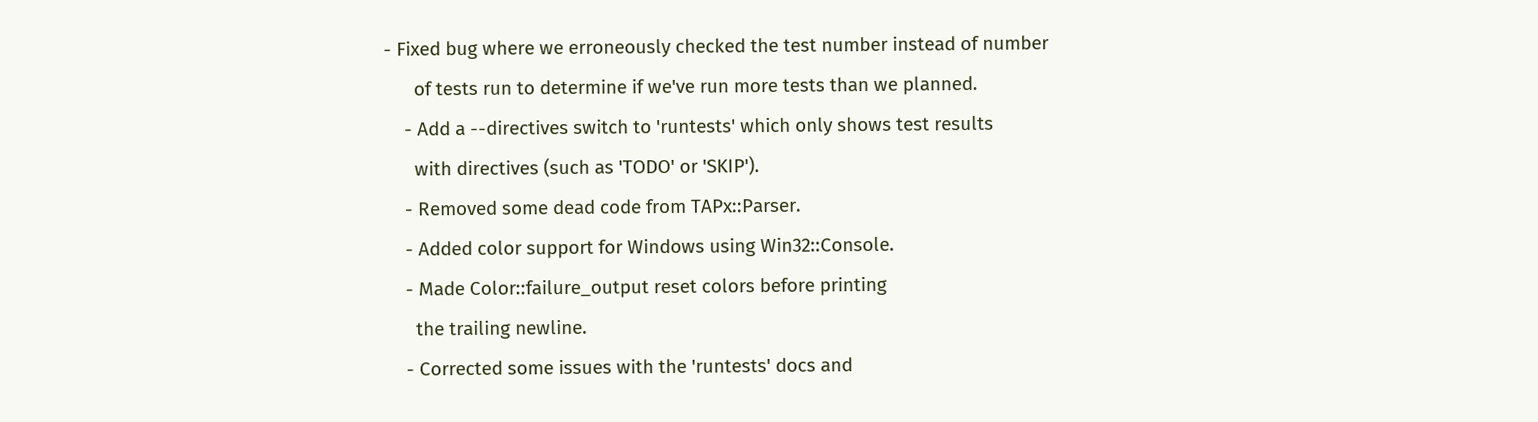- Fixed bug where we erroneously checked the test number instead of number
      of tests run to determine if we've run more tests than we planned.
    - Add a --directives switch to 'runtests' which only shows test results
      with directives (such as 'TODO' or 'SKIP').
    - Removed some dead code from TAPx::Parser.
    - Added color support for Windows using Win32::Console.
    - Made Color::failure_output reset colors before printing
      the trailing newline.
    - Corrected some issues with the 'runtests' docs and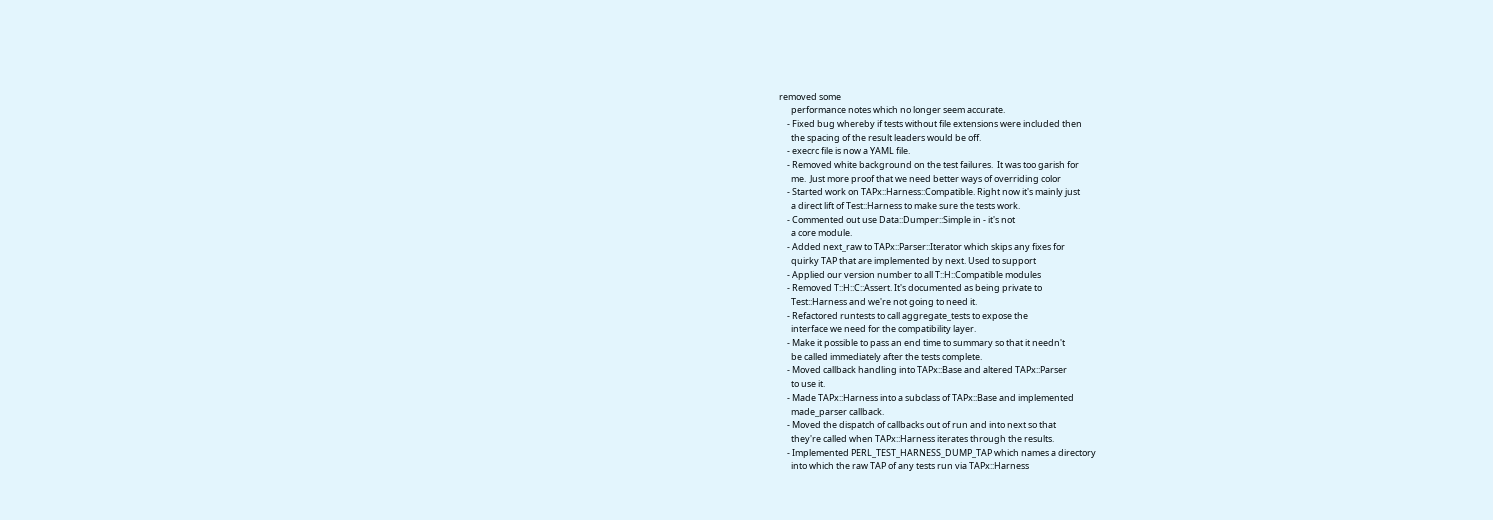removed some
      performance notes which no longer seem accurate.
    - Fixed bug whereby if tests without file extensions were included then
      the spacing of the result leaders would be off.
    - execrc file is now a YAML file.
    - Removed white background on the test failures.  It was too garish for
      me.  Just more proof that we need better ways of overriding color
    - Started work on TAPx::Harness::Compatible. Right now it's mainly just
      a direct lift of Test::Harness to make sure the tests work.
    - Commented out use Data::Dumper::Simple in - it's not
      a core module.
    - Added next_raw to TAPx::Parser::Iterator which skips any fixes for
      quirky TAP that are implemented by next. Used to support
    - Applied our version number to all T::H::Compatible modules
    - Removed T::H::C::Assert. It's documented as being private to
      Test::Harness and we're not going to need it.
    - Refactored runtests to call aggregate_tests to expose the
      interface we need for the compatibility layer.
    - Make it possible to pass an end time to summary so that it needn't
      be called immediately after the tests complete.
    - Moved callback handling into TAPx::Base and altered TAPx::Parser
      to use it.
    - Made TAPx::Harness into a subclass of TAPx::Base and implemented
      made_parser callback.
    - Moved the dispatch of callbacks out of run and into next so that
      they're called when TAPx::Harness iterates through the results.
    - Implemented PERL_TEST_HARNESS_DUMP_TAP which names a directory
      into which the raw TAP of any tests run via TAPx::Harness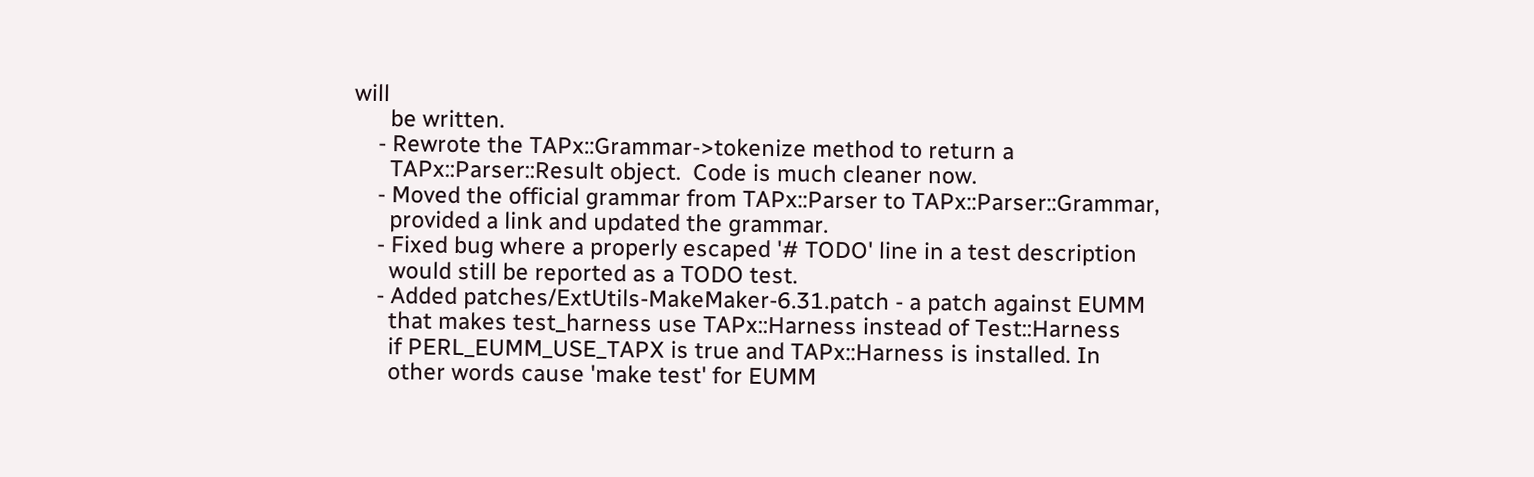will
      be written.
    - Rewrote the TAPx::Grammar->tokenize method to return a
      TAPx::Parser::Result object.  Code is much cleaner now.
    - Moved the official grammar from TAPx::Parser to TAPx::Parser::Grammar,
      provided a link and updated the grammar.
    - Fixed bug where a properly escaped '# TODO' line in a test description
      would still be reported as a TODO test.
    - Added patches/ExtUtils-MakeMaker-6.31.patch - a patch against EUMM
      that makes test_harness use TAPx::Harness instead of Test::Harness
      if PERL_EUMM_USE_TAPX is true and TAPx::Harness is installed. In
      other words cause 'make test' for EUMM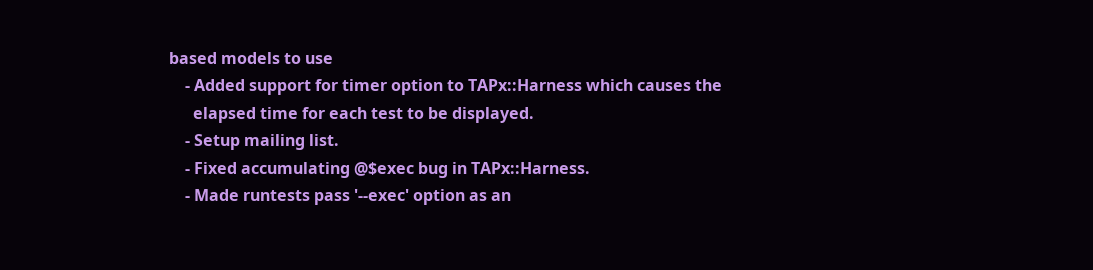based models to use
    - Added support for timer option to TAPx::Harness which causes the
      elapsed time for each test to be displayed.
    - Setup mailing list.
    - Fixed accumulating @$exec bug in TAPx::Harness.
    - Made runtests pass '--exec' option as an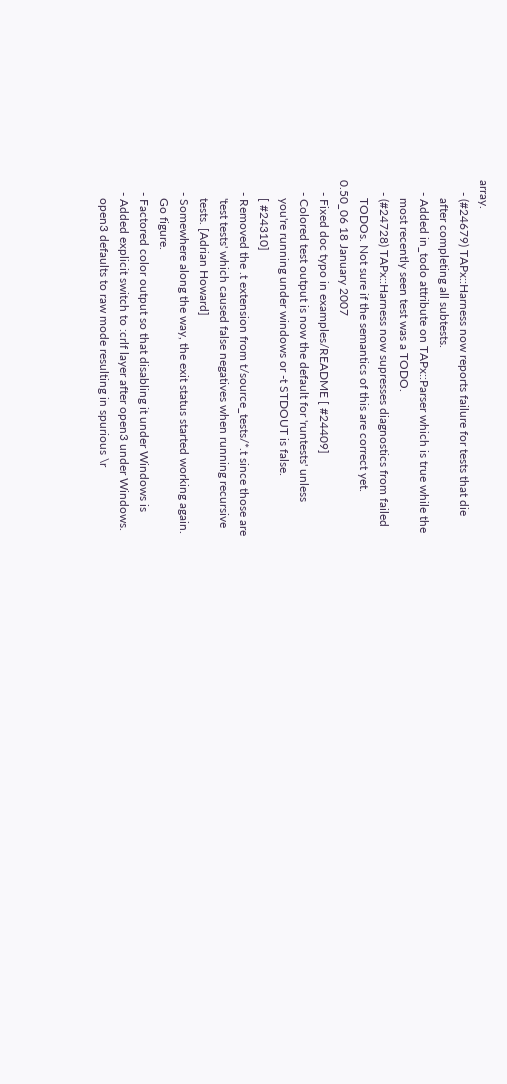array.
    - (#24679) TAPx::Harness now reports failure for tests that die
      after completing all subtests.
    - Added in_todo attribute on TAPx::Parser which is true while the
      most recently seen test was a TODO.
    - (#24728) TAPx::Harness now supresses diagnostics from failed
      TODOs. Not sure if the semantics of this are correct yet.
0.50_06 18 January 2007
    - Fixed doc typo in examples/README [ #24409]
    - Colored test output is now the default for 'runtests' unless
      you're running under windows or -t STDOUT is false.
      [ #24310]
    - Removed the .t extension from t/source_tests/*.t since those are
      'test tests' which caused false negatives when running recursive
      tests. [Adrian Howard]
    - Somewhere along the way, the exit status started working again.
      Go figure.
    - Factored color output so that disabling it under Windows is
    - Added explicit switch to :crlf layer after open3 under Windows.
      open3 defaults to raw mode resulting in spurious \r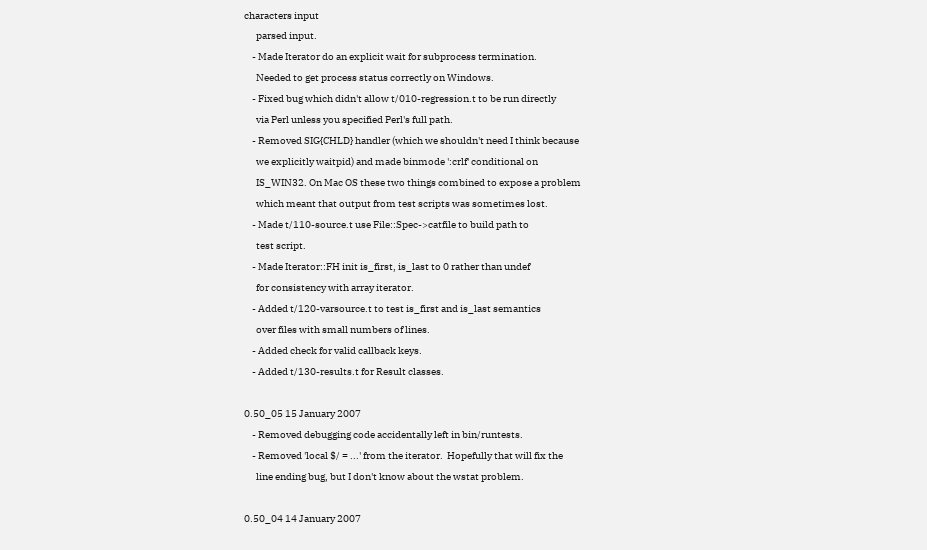characters input
      parsed input.
    - Made Iterator do an explicit wait for subprocess termination.
      Needed to get process status correctly on Windows.
    - Fixed bug which didn't allow t/010-regression.t to be run directly
      via Perl unless you specified Perl's full path.
    - Removed SIG{CHLD} handler (which we shouldn't need I think because
      we explicitly waitpid) and made binmode ':crlf' conditional on
      IS_WIN32. On Mac OS these two things combined to expose a problem
      which meant that output from test scripts was sometimes lost.
    - Made t/110-source.t use File::Spec->catfile to build path to
      test script.
    - Made Iterator::FH init is_first, is_last to 0 rather than undef
      for consistency with array iterator.
    - Added t/120-varsource.t to test is_first and is_last semantics
      over files with small numbers of lines.
    - Added check for valid callback keys.
    - Added t/130-results.t for Result classes.

0.50_05 15 January 2007
    - Removed debugging code accidentally left in bin/runtests.
    - Removed 'local $/ = ...' from the iterator.  Hopefully that will fix the
      line ending bug, but I don't know about the wstat problem.

0.50_04 14 January 2007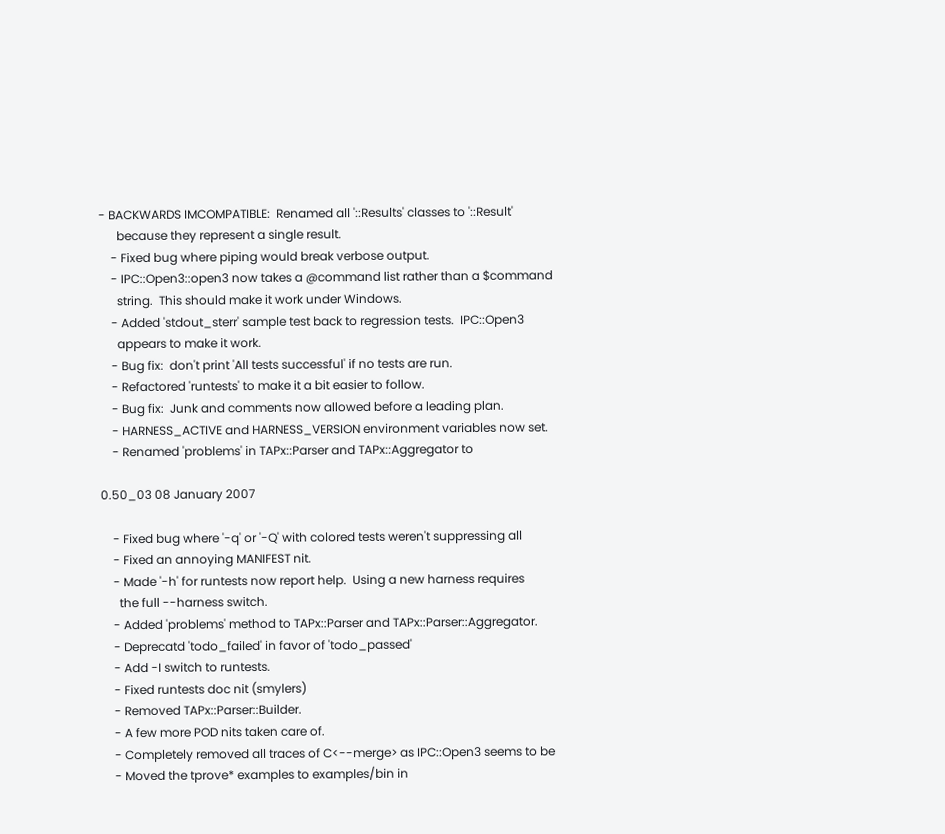- BACKWARDS IMCOMPATIBLE:  Renamed all '::Results' classes to '::Result'
      because they represent a single result.
    - Fixed bug where piping would break verbose output.
    - IPC::Open3::open3 now takes a @command list rather than a $command
      string.  This should make it work under Windows.
    - Added 'stdout_sterr' sample test back to regression tests.  IPC::Open3
      appears to make it work.
    - Bug fix:  don't print 'All tests successful' if no tests are run.
    - Refactored 'runtests' to make it a bit easier to follow.
    - Bug fix:  Junk and comments now allowed before a leading plan.
    - HARNESS_ACTIVE and HARNESS_VERSION environment variables now set.
    - Renamed 'problems' in TAPx::Parser and TAPx::Aggregator to

0.50_03 08 January 2007

    - Fixed bug where '-q' or '-Q' with colored tests weren't suppressing all
    - Fixed an annoying MANIFEST nit.
    - Made '-h' for runtests now report help.  Using a new harness requires
      the full --harness switch.
    - Added 'problems' method to TAPx::Parser and TAPx::Parser::Aggregator.
    - Deprecatd 'todo_failed' in favor of 'todo_passed'
    - Add -I switch to runtests.
    - Fixed runtests doc nit (smylers)
    - Removed TAPx::Parser::Builder.
    - A few more POD nits taken care of.
    - Completely removed all traces of C<--merge> as IPC::Open3 seems to be
    - Moved the tprove* examples to examples/bin in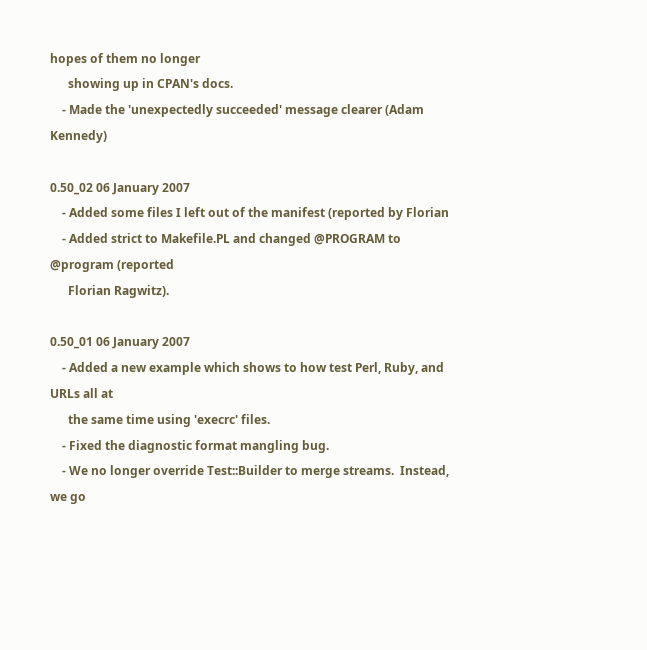hopes of them no longer
      showing up in CPAN's docs.
    - Made the 'unexpectedly succeeded' message clearer (Adam Kennedy)

0.50_02 06 January 2007
    - Added some files I left out of the manifest (reported by Florian
    - Added strict to Makefile.PL and changed @PROGRAM to @program (reported
      Florian Ragwitz).

0.50_01 06 January 2007
    - Added a new example which shows to how test Perl, Ruby, and URLs all at
      the same time using 'execrc' files.
    - Fixed the diagnostic format mangling bug.
    - We no longer override Test::Builder to merge streams.  Instead, we go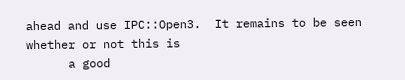ahead and use IPC::Open3.  It remains to be seen whether or not this is
      a good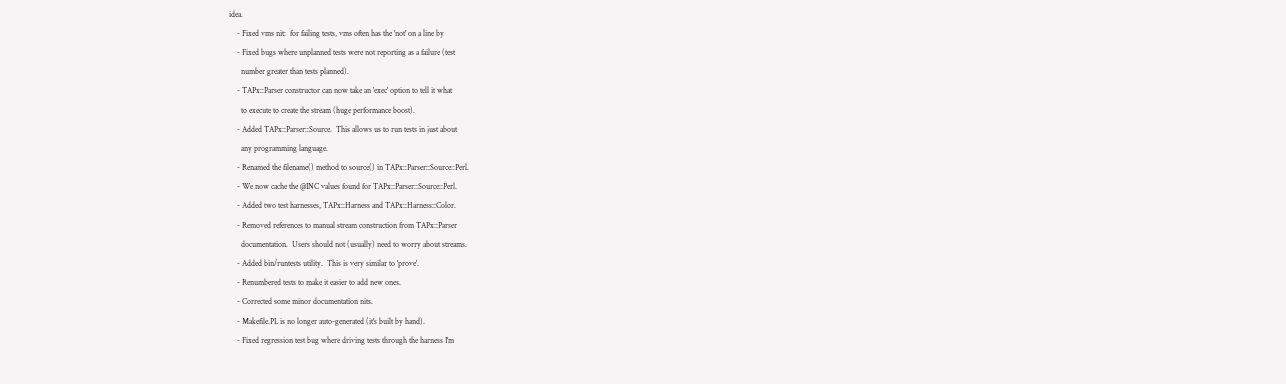idea.
    - Fixed vms nit:  for failing tests, vms often has the 'not' on a line by
    - Fixed bugs where unplanned tests were not reporting as a failure (test
      number greater than tests planned).
    - TAPx::Parser constructor can now take an 'exec' option to tell it what
      to execute to create the stream (huge performance boost).
    - Added TAPx::Parser::Source.  This allows us to run tests in just about
      any programming language.
    - Renamed the filename() method to source() in TAPx::Parser::Source::Perl.
    - We now cache the @INC values found for TAPx::Parser::Source::Perl.
    - Added two test harnesses, TAPx::Harness and TAPx::Harness::Color.
    - Removed references to manual stream construction from TAPx::Parser
      documentation.  Users should not (usually) need to worry about streams.
    - Added bin/runtests utility.  This is very similar to 'prove'.
    - Renumbered tests to make it easier to add new ones.
    - Corrected some minor documentation nits.
    - Makefile.PL is no longer auto-generated (it's built by hand).
    - Fixed regression test bug where driving tests through the harness I'm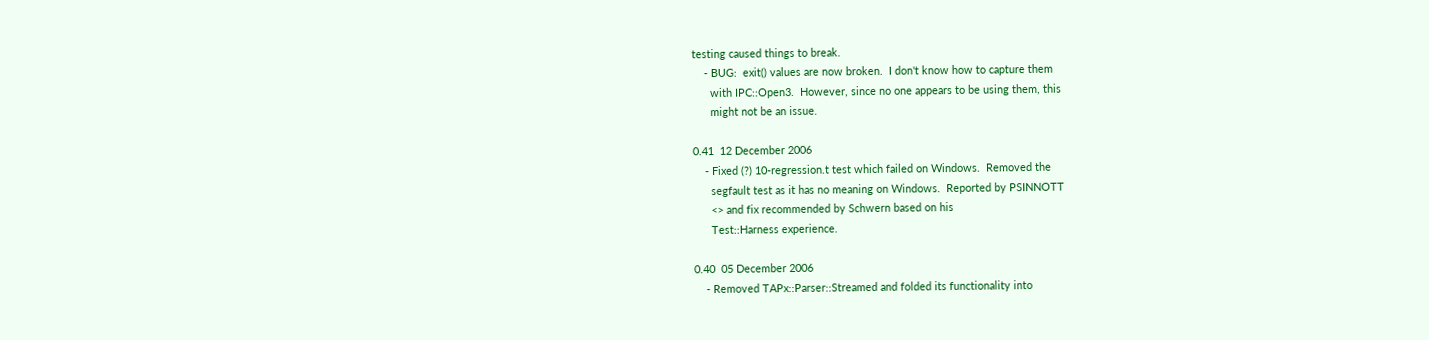testing caused things to break.
    - BUG:  exit() values are now broken.  I don't know how to capture them
      with IPC::Open3.  However, since no one appears to be using them, this
      might not be an issue.

0.41  12 December 2006
    - Fixed (?) 10-regression.t test which failed on Windows.  Removed the
      segfault test as it has no meaning on Windows.  Reported by PSINNOTT
      <> and fix recommended by Schwern based on his
      Test::Harness experience.

0.40  05 December 2006
    - Removed TAPx::Parser::Streamed and folded its functionality into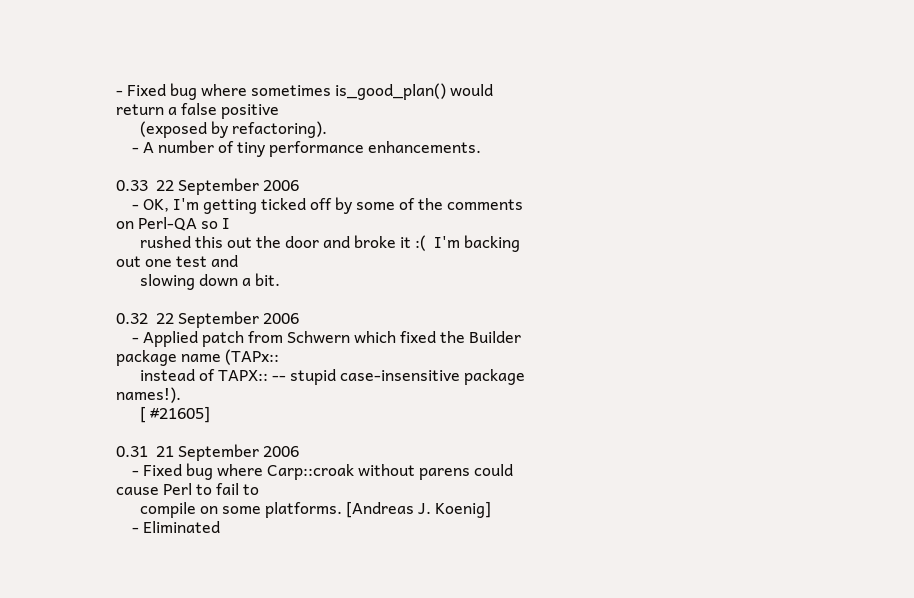- Fixed bug where sometimes is_good_plan() would return a false positive
      (exposed by refactoring).
    - A number of tiny performance enhancements.

0.33  22 September 2006
    - OK, I'm getting ticked off by some of the comments on Perl-QA so I
      rushed this out the door and broke it :(  I'm backing out one test and
      slowing down a bit.

0.32  22 September 2006
    - Applied patch from Schwern which fixed the Builder package name (TAPx::
      instead of TAPX:: -- stupid case-insensitive package names!).
      [ #21605]

0.31  21 September 2006
    - Fixed bug where Carp::croak without parens could cause Perl to fail to
      compile on some platforms. [Andreas J. Koenig]
    - Eliminated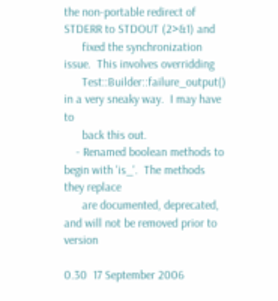the non-portable redirect of STDERR to STDOUT (2>&1) and
      fixed the synchronization issue.  This involves overridding
      Test::Builder::failure_output() in a very sneaky way.  I may have to
      back this out.
    - Renamed boolean methods to begin with 'is_'.  The methods they replace
      are documented, deprecated, and will not be removed prior to version

0.30  17 September 2006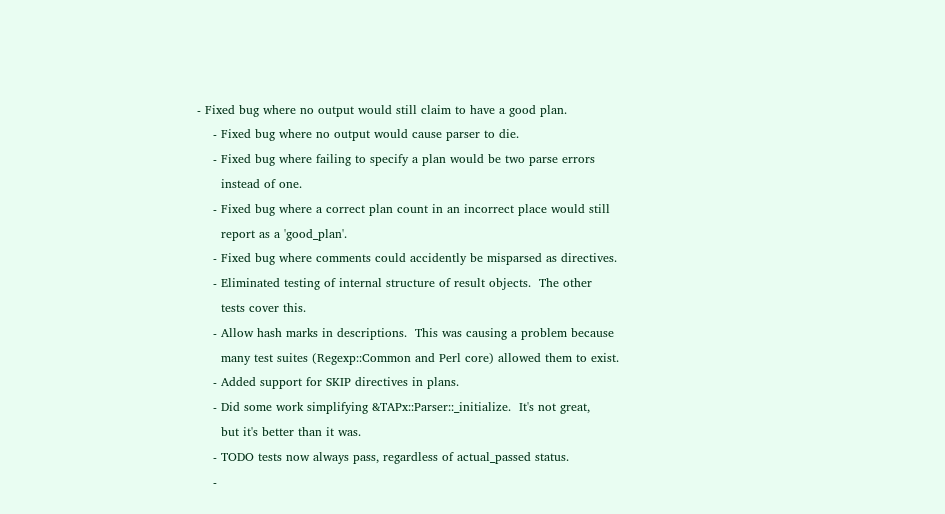- Fixed bug where no output would still claim to have a good plan.
    - Fixed bug where no output would cause parser to die.
    - Fixed bug where failing to specify a plan would be two parse errors
      instead of one.
    - Fixed bug where a correct plan count in an incorrect place would still
      report as a 'good_plan'.
    - Fixed bug where comments could accidently be misparsed as directives.
    - Eliminated testing of internal structure of result objects.  The other
      tests cover this.
    - Allow hash marks in descriptions.  This was causing a problem because
      many test suites (Regexp::Common and Perl core) allowed them to exist.
    - Added support for SKIP directives in plans.
    - Did some work simplifying &TAPx::Parser::_initialize.  It's not great,
      but it's better than it was.
    - TODO tests now always pass, regardless of actual_passed status.
    -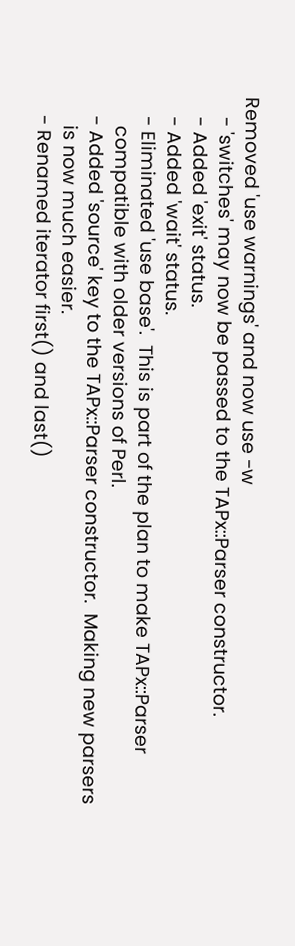Removed 'use warnings' and now use -w
    - 'switches' may now be passed to the TAPx::Parser constructor.
    - Added 'exit' status.
    - Added 'wait' status.
    - Eliminated 'use base'.  This is part of the plan to make TAPx::Parser
      compatible with older versions of Perl.
    - Added 'source' key to the TAPx::Parser constructor.  Making new parsers
      is now much easier.
    - Renamed iterator first() and last()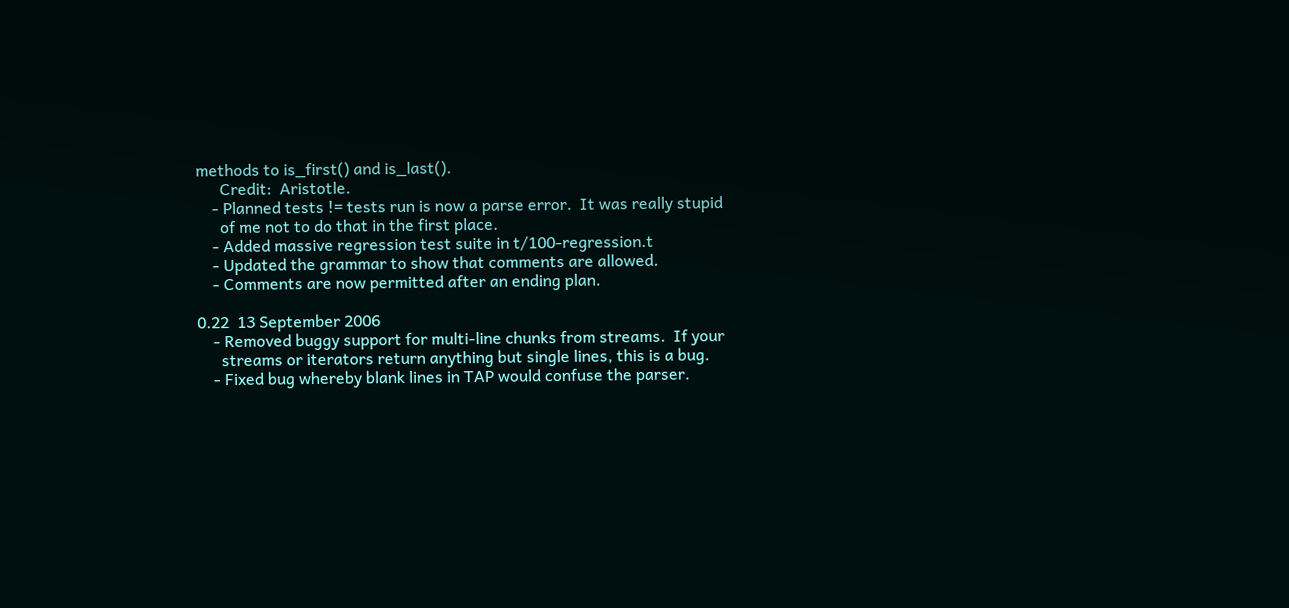methods to is_first() and is_last().
      Credit:  Aristotle.
    - Planned tests != tests run is now a parse error.  It was really stupid
      of me not to do that in the first place.
    - Added massive regression test suite in t/100-regression.t
    - Updated the grammar to show that comments are allowed.
    - Comments are now permitted after an ending plan.

0.22  13 September 2006
    - Removed buggy support for multi-line chunks from streams.  If your
      streams or iterators return anything but single lines, this is a bug.
    - Fixed bug whereby blank lines in TAP would confuse the parser.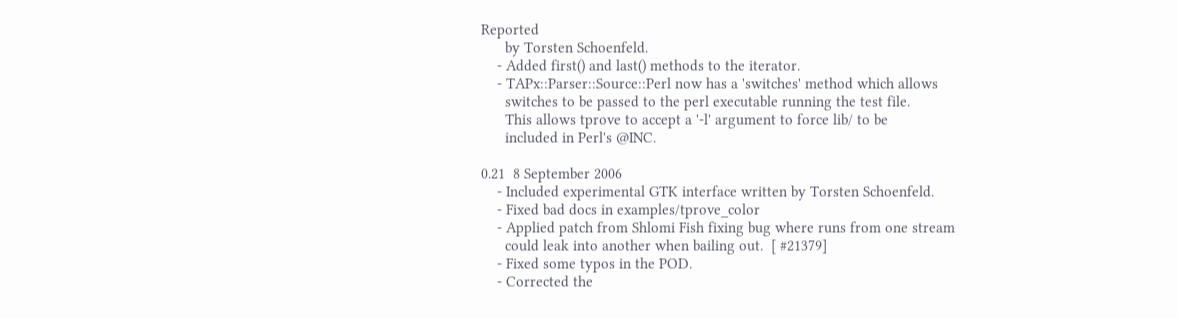Reported
      by Torsten Schoenfeld.
    - Added first() and last() methods to the iterator.
    - TAPx::Parser::Source::Perl now has a 'switches' method which allows
      switches to be passed to the perl executable running the test file.
      This allows tprove to accept a '-l' argument to force lib/ to be
      included in Perl's @INC.

0.21  8 September 2006
    - Included experimental GTK interface written by Torsten Schoenfeld.
    - Fixed bad docs in examples/tprove_color
    - Applied patch from Shlomi Fish fixing bug where runs from one stream
      could leak into another when bailing out.  [ #21379]
    - Fixed some typos in the POD.
    - Corrected the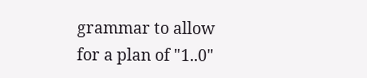grammar to allow for a plan of "1..0"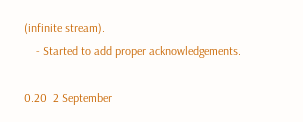(infinite stream).
    - Started to add proper acknowledgements.

0.20  2 September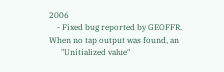2006
    - Fixed bug reported by GEOFFR.  When no tap output was found, an
      "Unitialized value"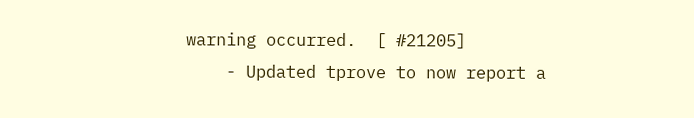warning occurred.  [ #21205]
    - Updated tprove to now report a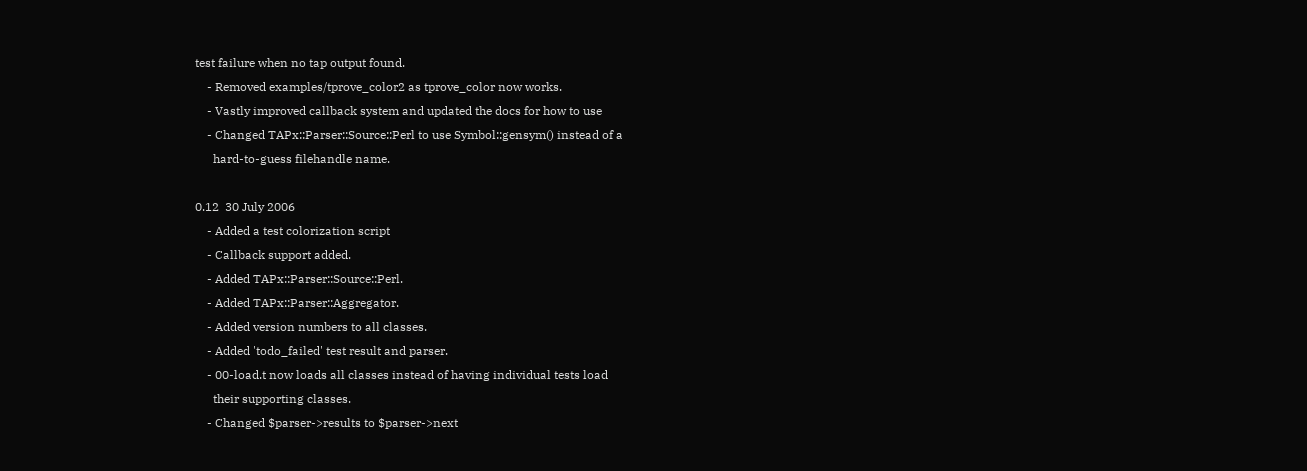test failure when no tap output found.
    - Removed examples/tprove_color2 as tprove_color now works.
    - Vastly improved callback system and updated the docs for how to use
    - Changed TAPx::Parser::Source::Perl to use Symbol::gensym() instead of a
      hard-to-guess filehandle name.

0.12  30 July 2006
    - Added a test colorization script
    - Callback support added.
    - Added TAPx::Parser::Source::Perl.
    - Added TAPx::Parser::Aggregator.
    - Added version numbers to all classes.
    - Added 'todo_failed' test result and parser.
    - 00-load.t now loads all classes instead of having individual tests load
      their supporting classes.
    - Changed $parser->results to $parser->next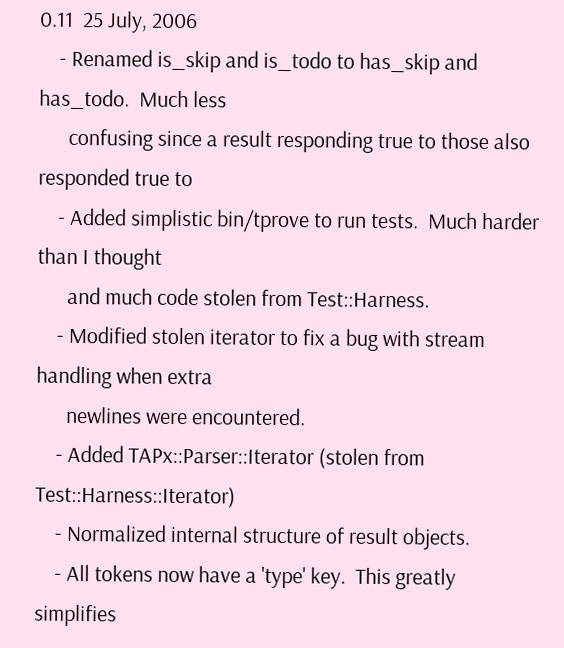0.11  25 July, 2006
    - Renamed is_skip and is_todo to has_skip and has_todo.  Much less
      confusing since a result responding true to those also responded true to
    - Added simplistic bin/tprove to run tests.  Much harder than I thought
      and much code stolen from Test::Harness.
    - Modified stolen iterator to fix a bug with stream handling when extra
      newlines were encountered.
    - Added TAPx::Parser::Iterator (stolen from Test::Harness::Iterator)
    - Normalized internal structure of result objects.
    - All tokens now have a 'type' key.  This greatly simplifies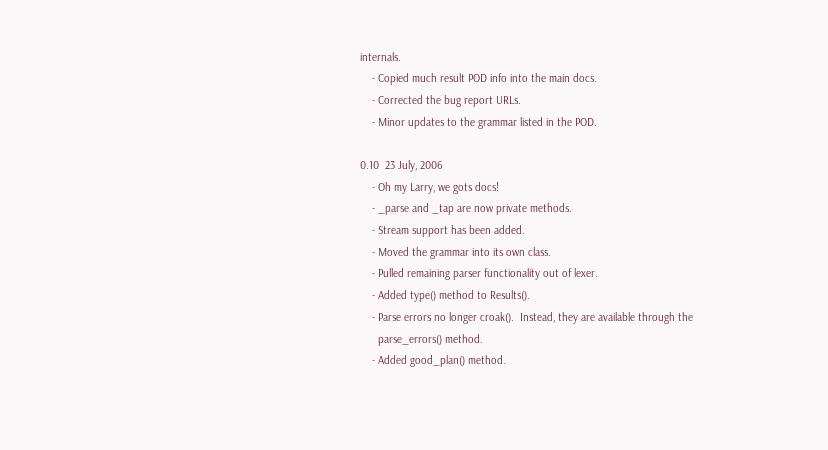internals.
    - Copied much result POD info into the main docs.
    - Corrected the bug report URLs.
    - Minor updates to the grammar listed in the POD.

0.10  23 July, 2006
    - Oh my Larry, we gots docs!
    - _parse and _tap are now private methods.
    - Stream support has been added.
    - Moved the grammar into its own class.
    - Pulled remaining parser functionality out of lexer.
    - Added type() method to Results().
    - Parse errors no longer croak().  Instead, they are available through the
      parse_errors() method.
    - Added good_plan() method.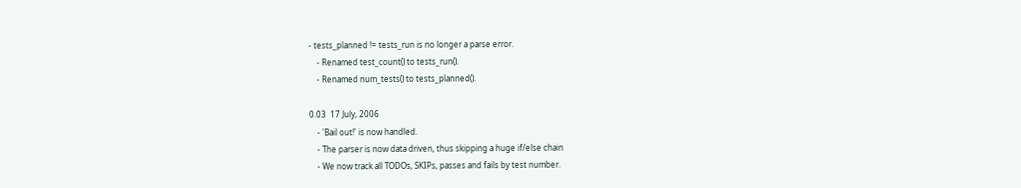- tests_planned != tests_run is no longer a parse error.
    - Renamed test_count() to tests_run().
    - Renamed num_tests() to tests_planned().

0.03  17 July, 2006
    - 'Bail out!' is now handled.
    - The parser is now data driven, thus skipping a huge if/else chain
    - We now track all TODOs, SKIPs, passes and fails by test number.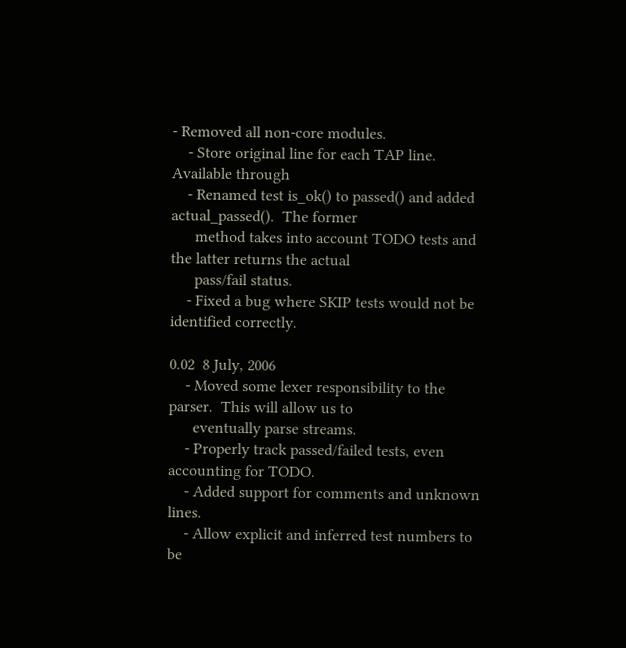- Removed all non-core modules.
    - Store original line for each TAP line.  Available through
    - Renamed test is_ok() to passed() and added actual_passed().  The former
      method takes into account TODO tests and the latter returns the actual
      pass/fail status.
    - Fixed a bug where SKIP tests would not be identified correctly.

0.02  8 July, 2006
    - Moved some lexer responsibility to the parser.  This will allow us to
      eventually parse streams.
    - Properly track passed/failed tests, even accounting for TODO.
    - Added support for comments and unknown lines.
    - Allow explicit and inferred test numbers to be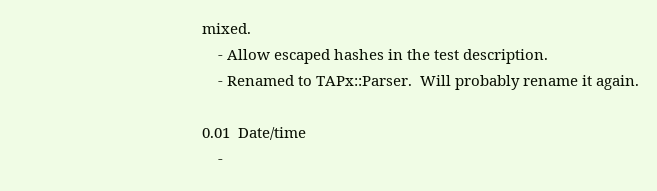mixed.
    - Allow escaped hashes in the test description.
    - Renamed to TAPx::Parser.  Will probably rename it again.

0.01  Date/time
    -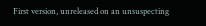First version, unreleased on an unsuspecting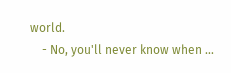world.
    - No, you'll never know when ...